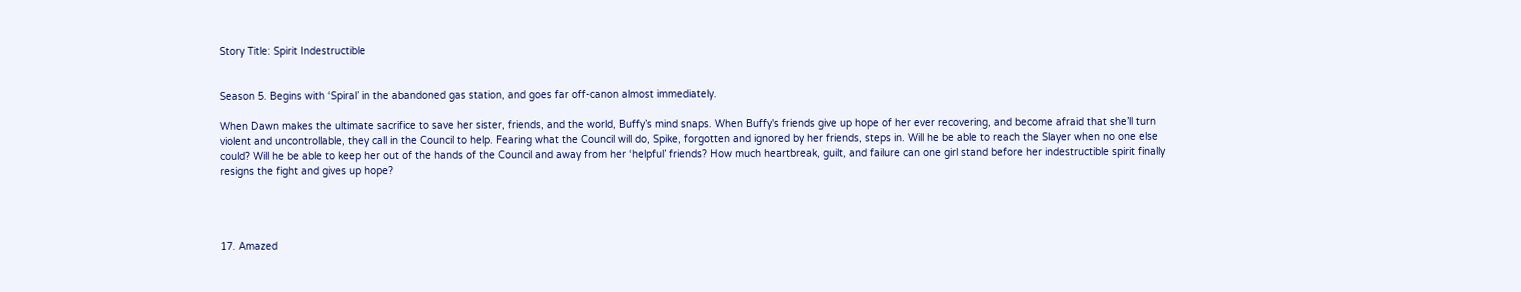Story Title: Spirit Indestructible


Season 5. Begins with ‘Spiral’ in the abandoned gas station, and goes far off-canon almost immediately.

When Dawn makes the ultimate sacrifice to save her sister, friends, and the world, Buffy’s mind snaps. When Buffy's friends give up hope of her ever recovering, and become afraid that she’ll turn violent and uncontrollable, they call in the Council to help. Fearing what the Council will do, Spike, forgotten and ignored by her friends, steps in. Will he be able to reach the Slayer when no one else could? Will he be able to keep her out of the hands of the Council and away from her ‘helpful’ friends? How much heartbreak, guilt, and failure can one girl stand before her indestructible spirit finally resigns the fight and gives up hope?




17. Amazed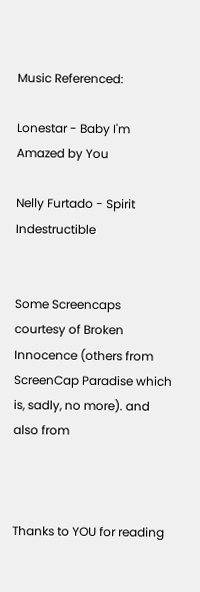Music Referenced:

Lonestar - Baby I'm Amazed by You

Nelly Furtado - Spirit Indestructible


Some Screencaps courtesy of Broken Innocence (others from ScreenCap Paradise which is, sadly, no more). and also from



Thanks to YOU for reading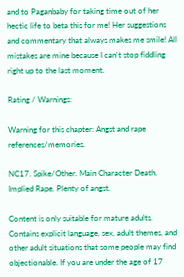and to Paganbaby for taking time out of her hectic life to beta this for me! Her suggestions and commentary that always makes me smile! All mistakes are mine because I can't stop fiddling right up to the last moment.

Rating / Warnings:

Warning for this chapter: Angst and rape references/memories.

NC17. Spike/Other. Main Character Death. Implied Rape. Plenty of angst.

Content is only suitable for mature adults. Contains explicit language, sex, adult themes, and other adult situations that some people may find objectionable. If you are under the age of 17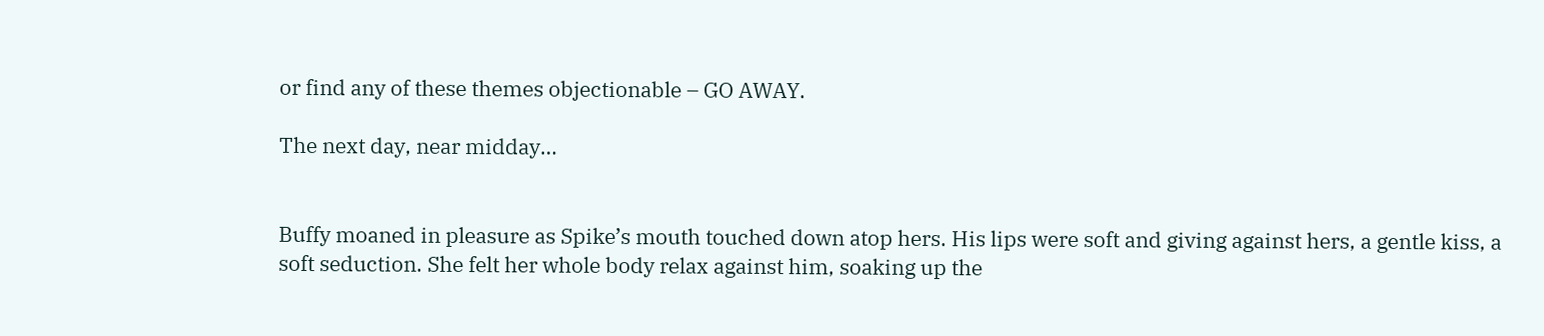or find any of these themes objectionable – GO AWAY.

The next day, near midday…


Buffy moaned in pleasure as Spike’s mouth touched down atop hers. His lips were soft and giving against hers, a gentle kiss, a soft seduction. She felt her whole body relax against him, soaking up the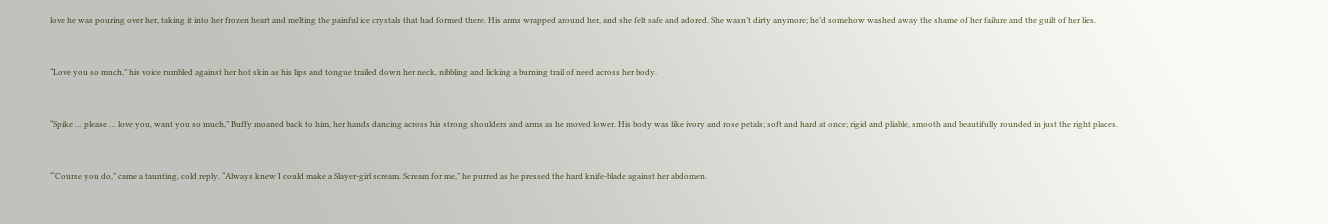love he was pouring over her, taking it into her frozen heart and melting the painful ice crystals that had formed there. His arms wrapped around her, and she felt safe and adored. She wasn’t dirty anymore; he’d somehow washed away the shame of her failure and the guilt of her lies.


“Love you so much,” his voice rumbled against her hot skin as his lips and tongue trailed down her neck, nibbling and licking a burning trail of need across her body.


“Spike … please … love you, want you so much,” Buffy moaned back to him, her hands dancing across his strong shoulders and arms as he moved lower. His body was like ivory and rose petals; soft and hard at once; rigid and pliable, smooth and beautifully rounded in just the right places.


“‘Course you do,” came a taunting, cold reply. “Always knew I could make a Slayer-girl scream. Scream for me,” he purred as he pressed the hard knife-blade against her abdomen.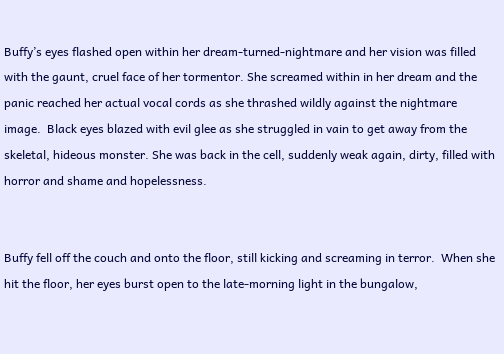Buffy’s eyes flashed open within her dream-turned-nightmare and her vision was filled with the gaunt, cruel face of her tormentor. She screamed within in her dream and the panic reached her actual vocal cords as she thrashed wildly against the nightmare image.  Black eyes blazed with evil glee as she struggled in vain to get away from the skeletal, hideous monster. She was back in the cell, suddenly weak again, dirty, filled with horror and shame and hopelessness.


Buffy fell off the couch and onto the floor, still kicking and screaming in terror.  When she hit the floor, her eyes burst open to the late-morning light in the bungalow,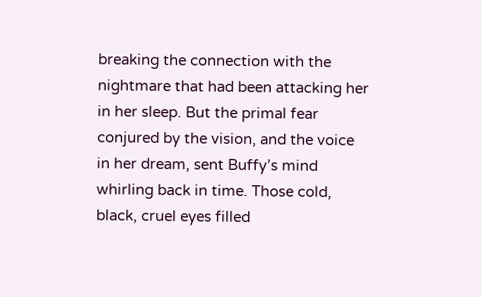breaking the connection with the nightmare that had been attacking her in her sleep. But the primal fear conjured by the vision, and the voice in her dream, sent Buffy’s mind whirling back in time. Those cold, black, cruel eyes filled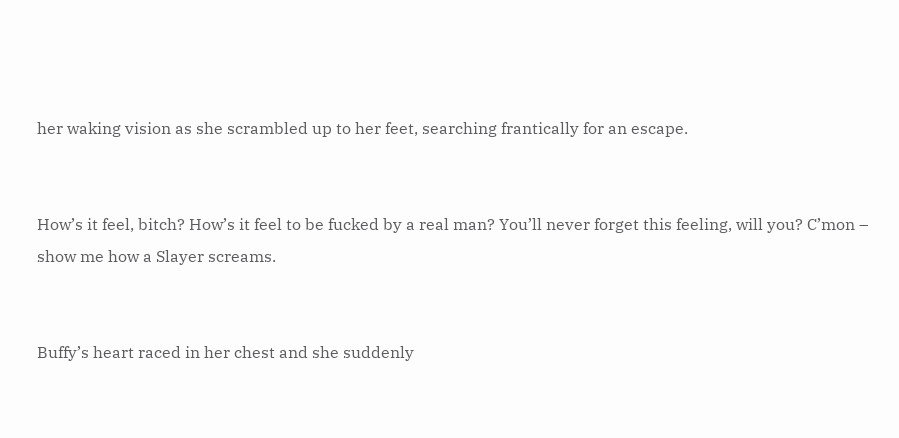her waking vision as she scrambled up to her feet, searching frantically for an escape.


How’s it feel, bitch? How’s it feel to be fucked by a real man? You’ll never forget this feeling, will you? C’mon – show me how a Slayer screams.


Buffy’s heart raced in her chest and she suddenly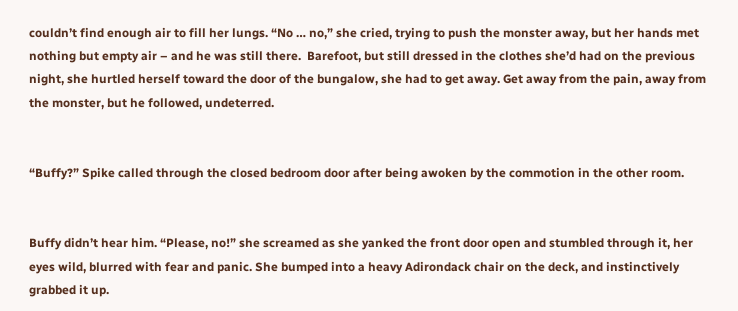couldn’t find enough air to fill her lungs. “No … no,” she cried, trying to push the monster away, but her hands met nothing but empty air – and he was still there.  Barefoot, but still dressed in the clothes she’d had on the previous night, she hurtled herself toward the door of the bungalow, she had to get away. Get away from the pain, away from the monster, but he followed, undeterred.


“Buffy?” Spike called through the closed bedroom door after being awoken by the commotion in the other room.


Buffy didn’t hear him. “Please, no!” she screamed as she yanked the front door open and stumbled through it, her eyes wild, blurred with fear and panic. She bumped into a heavy Adirondack chair on the deck, and instinctively grabbed it up.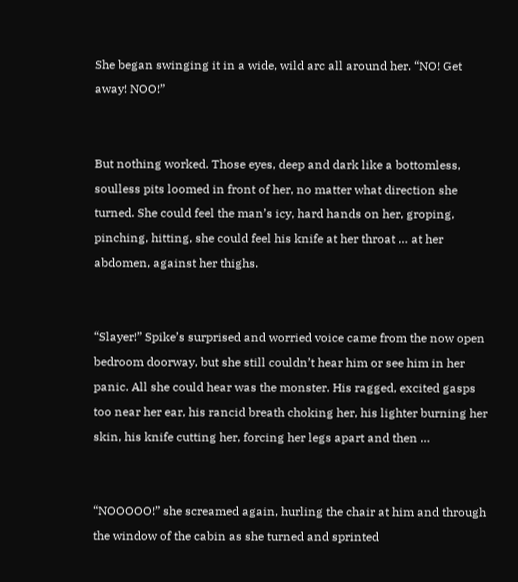She began swinging it in a wide, wild arc all around her. “NO! Get away! NOO!”


But nothing worked. Those eyes, deep and dark like a bottomless, soulless pits loomed in front of her, no matter what direction she turned. She could feel the man’s icy, hard hands on her, groping, pinching, hitting, she could feel his knife at her throat … at her abdomen, against her thighs.


“Slayer!” Spike’s surprised and worried voice came from the now open bedroom doorway, but she still couldn’t hear him or see him in her panic. All she could hear was the monster. His ragged, excited gasps too near her ear, his rancid breath choking her, his lighter burning her skin, his knife cutting her, forcing her legs apart and then …


“NOOOOO!” she screamed again, hurling the chair at him and through the window of the cabin as she turned and sprinted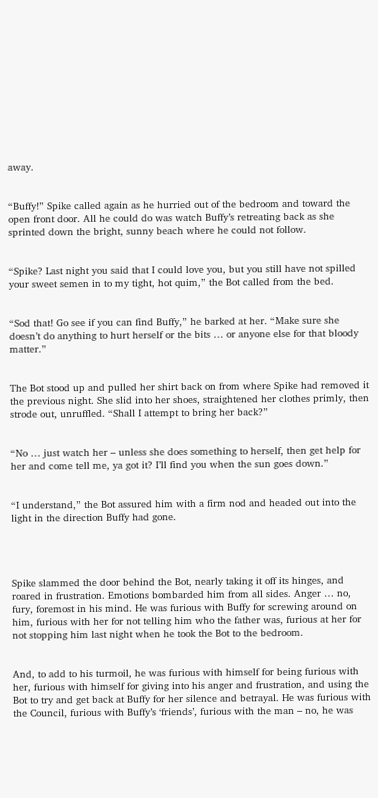away.


“Buffy!” Spike called again as he hurried out of the bedroom and toward the open front door. All he could do was watch Buffy’s retreating back as she sprinted down the bright, sunny beach where he could not follow.


“Spike? Last night you said that I could love you, but you still have not spilled your sweet semen in to my tight, hot quim,” the Bot called from the bed.


“Sod that! Go see if you can find Buffy,” he barked at her. “Make sure she doesn’t do anything to hurt herself or the bits … or anyone else for that bloody matter.”


The Bot stood up and pulled her shirt back on from where Spike had removed it the previous night. She slid into her shoes, straightened her clothes primly, then strode out, unruffled. “Shall I attempt to bring her back?”


“No … just watch her – unless she does something to herself, then get help for her and come tell me, ya got it? I’ll find you when the sun goes down.”


“I understand,” the Bot assured him with a firm nod and headed out into the light in the direction Buffy had gone.




Spike slammed the door behind the Bot, nearly taking it off its hinges, and roared in frustration. Emotions bombarded him from all sides. Anger … no, fury, foremost in his mind. He was furious with Buffy for screwing around on him, furious with her for not telling him who the father was, furious at her for not stopping him last night when he took the Bot to the bedroom.


And, to add to his turmoil, he was furious with himself for being furious with her, furious with himself for giving into his anger and frustration, and using the Bot to try and get back at Buffy for her silence and betrayal. He was furious with the Council, furious with Buffy’s ‘friends’, furious with the man – no, he was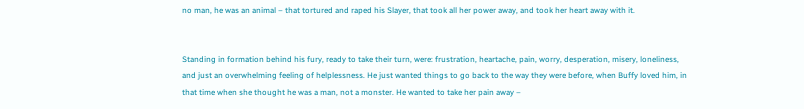no man, he was an animal – that tortured and raped his Slayer, that took all her power away, and took her heart away with it.


Standing in formation behind his fury, ready to take their turn, were: frustration, heartache, pain, worry, desperation, misery, loneliness, and just an overwhelming feeling of helplessness. He just wanted things to go back to the way they were before, when Buffy loved him, in that time when she thought he was a man, not a monster. He wanted to take her pain away –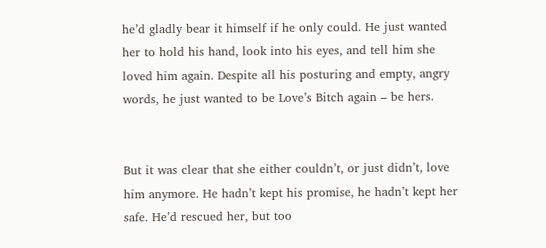he’d gladly bear it himself if he only could. He just wanted her to hold his hand, look into his eyes, and tell him she loved him again. Despite all his posturing and empty, angry words, he just wanted to be Love’s Bitch again – be hers.


But it was clear that she either couldn’t, or just didn’t, love him anymore. He hadn’t kept his promise, he hadn’t kept her safe. He’d rescued her, but too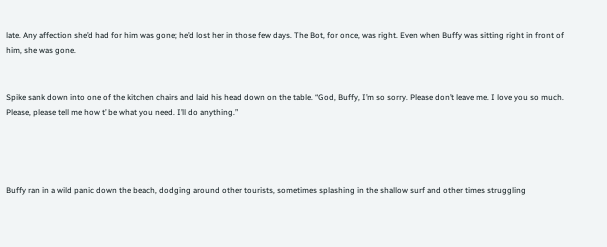late. Any affection she’d had for him was gone; he’d lost her in those few days. The Bot, for once, was right. Even when Buffy was sitting right in front of him, she was gone.


Spike sank down into one of the kitchen chairs and laid his head down on the table. “God, Buffy, I’m so sorry. Please don’t leave me. I love you so much. Please, please tell me how t’ be what you need. I’ll do anything.”




Buffy ran in a wild panic down the beach, dodging around other tourists, sometimes splashing in the shallow surf and other times struggling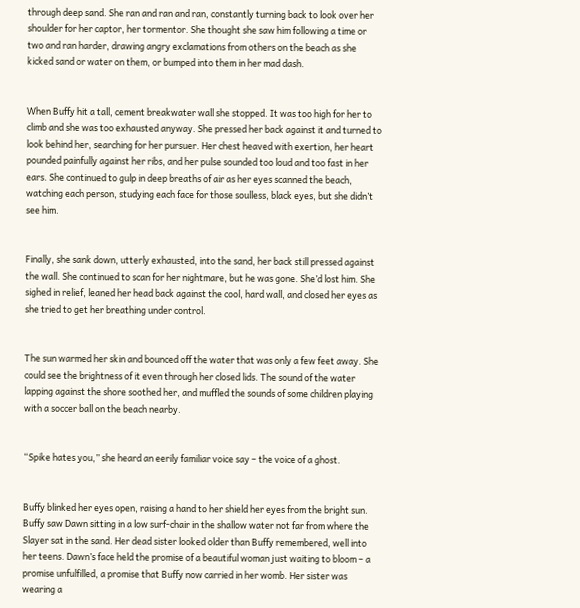through deep sand. She ran and ran and ran, constantly turning back to look over her shoulder for her captor, her tormentor. She thought she saw him following a time or two and ran harder, drawing angry exclamations from others on the beach as she kicked sand or water on them, or bumped into them in her mad dash.


When Buffy hit a tall, cement breakwater wall she stopped. It was too high for her to climb and she was too exhausted anyway. She pressed her back against it and turned to look behind her, searching for her pursuer. Her chest heaved with exertion, her heart pounded painfully against her ribs, and her pulse sounded too loud and too fast in her ears. She continued to gulp in deep breaths of air as her eyes scanned the beach, watching each person, studying each face for those soulless, black eyes, but she didn’t see him.


Finally, she sank down, utterly exhausted, into the sand, her back still pressed against the wall. She continued to scan for her nightmare, but he was gone. She’d lost him. She sighed in relief, leaned her head back against the cool, hard wall, and closed her eyes as she tried to get her breathing under control.


The sun warmed her skin and bounced off the water that was only a few feet away. She could see the brightness of it even through her closed lids. The sound of the water lapping against the shore soothed her, and muffled the sounds of some children playing with a soccer ball on the beach nearby.


“Spike hates you,” she heard an eerily familiar voice say – the voice of a ghost.


Buffy blinked her eyes open, raising a hand to her shield her eyes from the bright sun. Buffy saw Dawn sitting in a low surf-chair in the shallow water not far from where the Slayer sat in the sand. Her dead sister looked older than Buffy remembered, well into her teens. Dawn’s face held the promise of a beautiful woman just waiting to bloom – a promise unfulfilled, a promise that Buffy now carried in her womb. Her sister was wearing a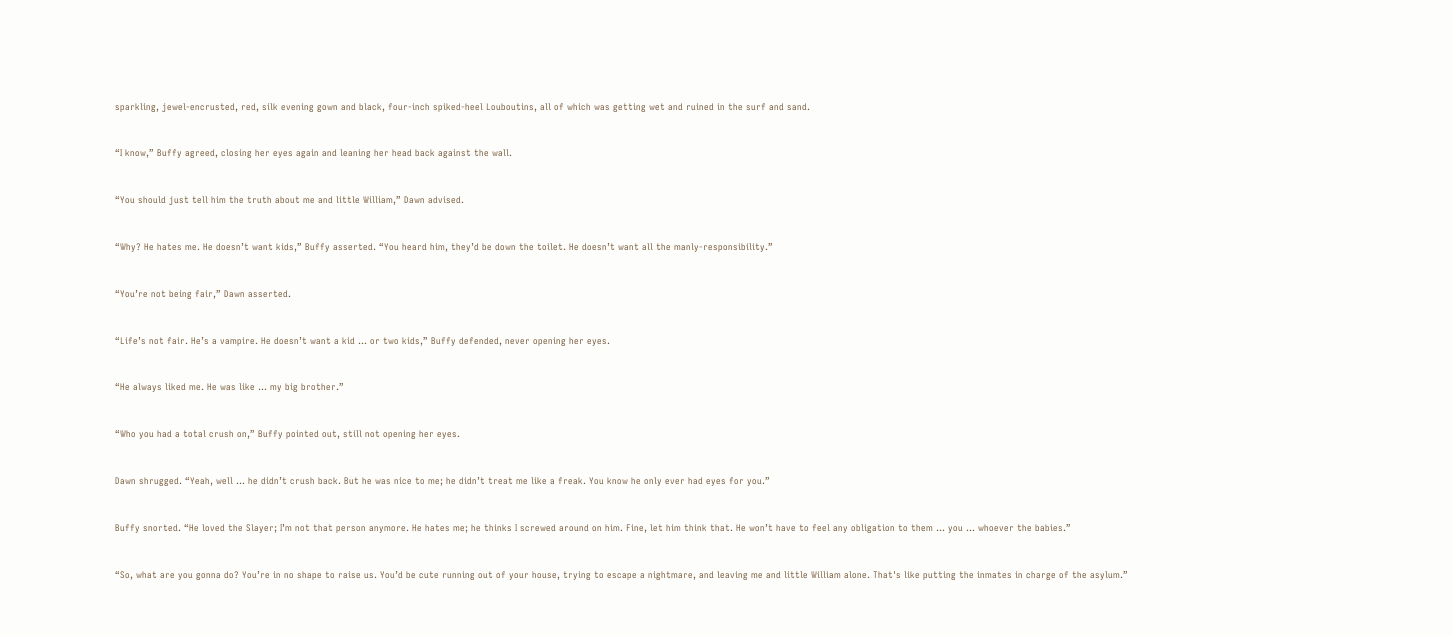sparkling, jewel-encrusted, red, silk evening gown and black, four-inch spiked-heel Louboutins, all of which was getting wet and ruined in the surf and sand.


“I know,” Buffy agreed, closing her eyes again and leaning her head back against the wall.


“You should just tell him the truth about me and little William,” Dawn advised.


“Why? He hates me. He doesn’t want kids,” Buffy asserted. “You heard him, they’d be down the toilet. He doesn’t want all the manly-responsibility.”


“You’re not being fair,” Dawn asserted.


“Life’s not fair. He’s a vampire. He doesn’t want a kid … or two kids,” Buffy defended, never opening her eyes.


“He always liked me. He was like … my big brother.”


“Who you had a total crush on,” Buffy pointed out, still not opening her eyes.


Dawn shrugged. “Yeah, well … he didn’t crush back. But he was nice to me; he didn’t treat me like a freak. You know he only ever had eyes for you.”


Buffy snorted. “He loved the Slayer; I’m not that person anymore. He hates me; he thinks I screwed around on him. Fine, let him think that. He won’t have to feel any obligation to them ... you ... whoever the babies.”


“So, what are you gonna do? You’re in no shape to raise us. You’d be cute running out of your house, trying to escape a nightmare, and leaving me and little William alone. That's like putting the inmates in charge of the asylum.”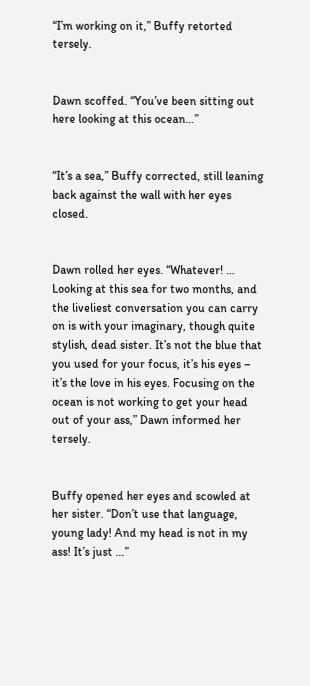“I’m working on it,” Buffy retorted tersely.


Dawn scoffed. “You’ve been sitting out here looking at this ocean…”


“It’s a sea,” Buffy corrected, still leaning back against the wall with her eyes closed.


Dawn rolled her eyes. “Whatever! … Looking at this sea for two months, and the liveliest conversation you can carry on is with your imaginary, though quite stylish, dead sister. It’s not the blue that you used for your focus, it’s his eyes – it’s the love in his eyes. Focusing on the ocean is not working to get your head out of your ass,” Dawn informed her tersely.


Buffy opened her eyes and scowled at her sister. “Don’t use that language, young lady! And my head is not in my ass! It’s just …”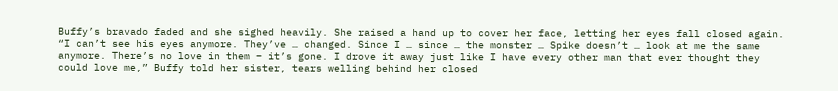Buffy’s bravado faded and she sighed heavily. She raised a hand up to cover her face, letting her eyes fall closed again. “I can’t see his eyes anymore. They’ve … changed. Since I … since … the monster … Spike doesn’t … look at me the same anymore. There’s no love in them – it’s gone. I drove it away just like I have every other man that ever thought they could love me,” Buffy told her sister, tears welling behind her closed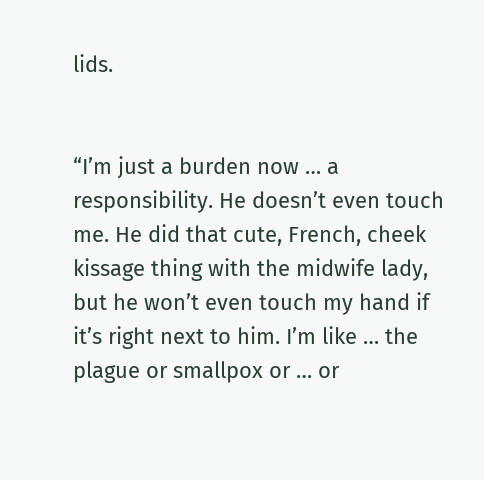lids.


“I’m just a burden now … a responsibility. He doesn’t even touch me. He did that cute, French, cheek kissage thing with the midwife lady, but he won’t even touch my hand if it’s right next to him. I’m like … the plague or smallpox or … or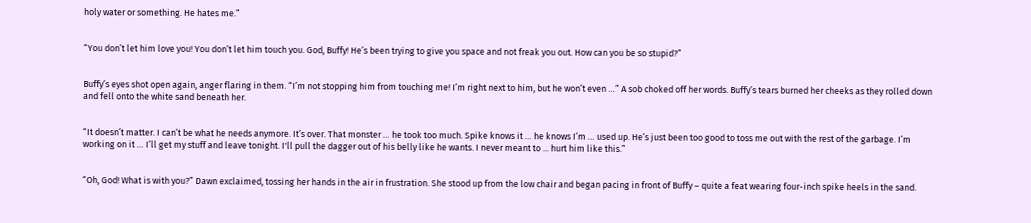holy water or something. He hates me.”


“You don’t let him love you! You don’t let him touch you. God, Buffy! He’s been trying to give you space and not freak you out. How can you be so stupid?”


Buffy’s eyes shot open again, anger flaring in them. “I’m not stopping him from touching me! I’m right next to him, but he won’t even …” A sob choked off her words. Buffy’s tears burned her cheeks as they rolled down and fell onto the white sand beneath her.


“It doesn’t matter. I can’t be what he needs anymore. It’s over. That monster … he took too much. Spike knows it … he knows I’m … used up. He’s just been too good to toss me out with the rest of the garbage. I’m working on it … I’ll get my stuff and leave tonight. I'll pull the dagger out of his belly like he wants. I never meant to ... hurt him like this.”


“Oh, God! What is with you?” Dawn exclaimed, tossing her hands in the air in frustration. She stood up from the low chair and began pacing in front of Buffy – quite a feat wearing four-inch spike heels in the sand.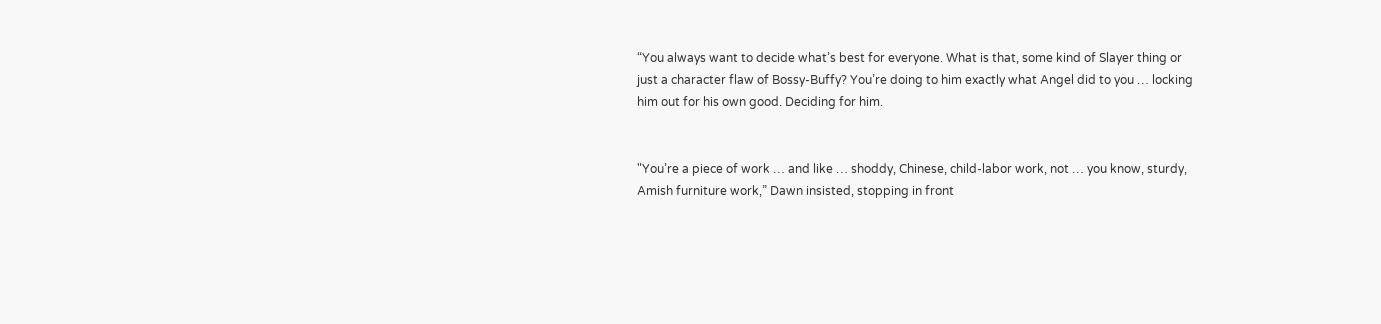“You always want to decide what’s best for everyone. What is that, some kind of Slayer thing or just a character flaw of Bossy-Buffy? You’re doing to him exactly what Angel did to you … locking him out for his own good. Deciding for him.


"You’re a piece of work … and like … shoddy, Chinese, child-labor work, not … you know, sturdy, Amish furniture work,” Dawn insisted, stopping in front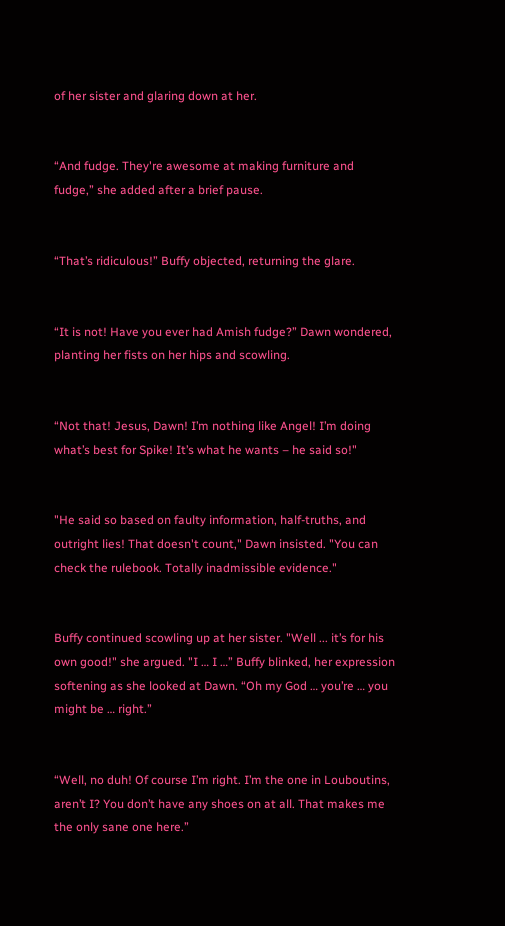of her sister and glaring down at her.


“And fudge. They're awesome at making furniture and fudge,” she added after a brief pause.


“That’s ridiculous!” Buffy objected, returning the glare.


“It is not! Have you ever had Amish fudge?” Dawn wondered, planting her fists on her hips and scowling.


“Not that! Jesus, Dawn! I’m nothing like Angel! I’m doing what’s best for Spike! It’s what he wants – he said so!"


"He said so based on faulty information, half-truths, and outright lies! That doesn't count," Dawn insisted. "You can check the rulebook. Totally inadmissible evidence."


Buffy continued scowling up at her sister. "Well ... it’s for his own good!" she argued. "I … I …” Buffy blinked, her expression softening as she looked at Dawn. “Oh my God … you’re … you might be … right.”


“Well, no duh! Of course I’m right. I’m the one in Louboutins, aren’t I? You don’t have any shoes on at all. That makes me the only sane one here.”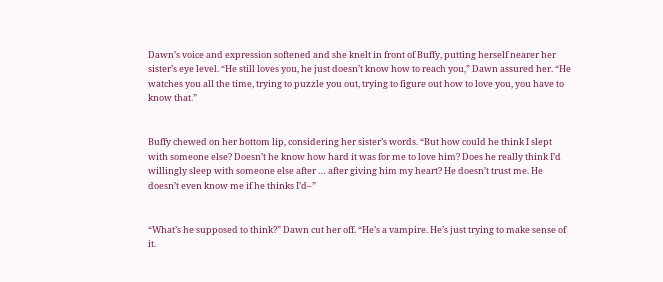Dawn’s voice and expression softened and she knelt in front of Buffy, putting herself nearer her sister’s eye level. “He still loves you, he just doesn’t know how to reach you,” Dawn assured her. “He watches you all the time, trying to puzzle you out, trying to figure out how to love you, you have to know that.”


Buffy chewed on her bottom lip, considering her sister’s words. “But how could he think I slept with someone else? Doesn’t he know how hard it was for me to love him? Does he really think I’d willingly sleep with someone else after … after giving him my heart? He doesn’t trust me. He doesn’t even know me if he thinks I’d–”


“What’s he supposed to think?” Dawn cut her off. “He’s a vampire. He’s just trying to make sense of it.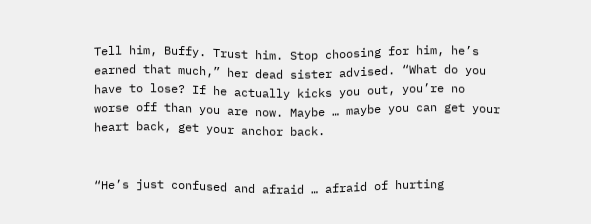Tell him, Buffy. Trust him. Stop choosing for him, he’s earned that much,” her dead sister advised. “What do you have to lose? If he actually kicks you out, you’re no worse off than you are now. Maybe … maybe you can get your heart back, get your anchor back.


“He’s just confused and afraid … afraid of hurting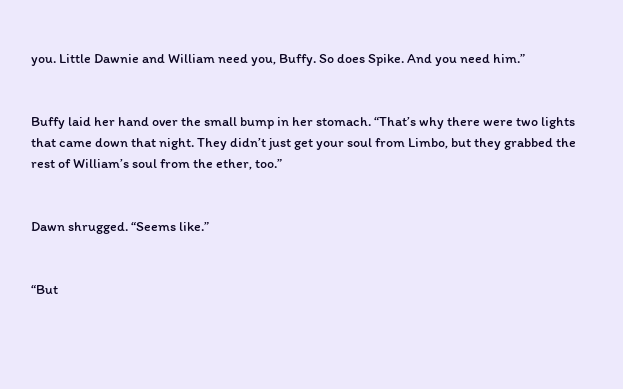you. Little Dawnie and William need you, Buffy. So does Spike. And you need him.”


Buffy laid her hand over the small bump in her stomach. “That’s why there were two lights that came down that night. They didn’t just get your soul from Limbo, but they grabbed the rest of William’s soul from the ether, too.”


Dawn shrugged. “Seems like.”


“But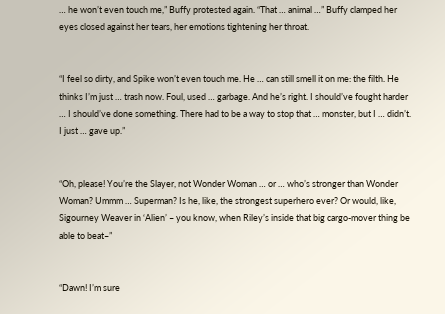… he won’t even touch me,” Buffy protested again. “That … animal …” Buffy clamped her eyes closed against her tears, her emotions tightening her throat.


“I feel so dirty, and Spike won’t even touch me. He … can still smell it on me: the filth. He thinks I’m just … trash now. Foul, used … garbage. And he’s right. I should’ve fought harder … I should’ve done something. There had to be a way to stop that … monster, but I … didn’t. I just … gave up.”


“Oh, please! You’re the Slayer, not Wonder Woman … or … who’s stronger than Wonder Woman? Ummm … Superman? Is he, like, the strongest superhero ever? Or would, like, Sigourney Weaver in ‘Alien’ – you know, when Riley’s inside that big cargo-mover thing be able to beat–”


“Dawn! I’m sure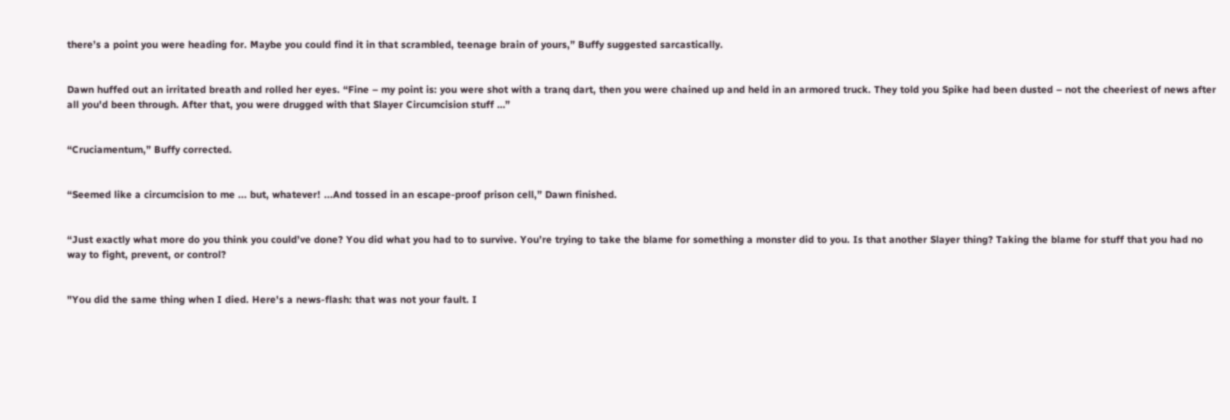there’s a point you were heading for. Maybe you could find it in that scrambled, teenage brain of yours,” Buffy suggested sarcastically.


Dawn huffed out an irritated breath and rolled her eyes. “Fine – my point is: you were shot with a tranq dart, then you were chained up and held in an armored truck. They told you Spike had been dusted – not the cheeriest of news after all you'd been through. After that, you were drugged with that Slayer Circumcision stuff …”


“Cruciamentum,” Buffy corrected.


“Seemed like a circumcision to me ... but, whatever! ...And tossed in an escape-proof prison cell,” Dawn finished.


“Just exactly what more do you think you could’ve done? You did what you had to to survive. You’re trying to take the blame for something a monster did to you. Is that another Slayer thing? Taking the blame for stuff that you had no way to fight, prevent, or control?


"You did the same thing when I died. Here's a news-flash: that was not your fault. I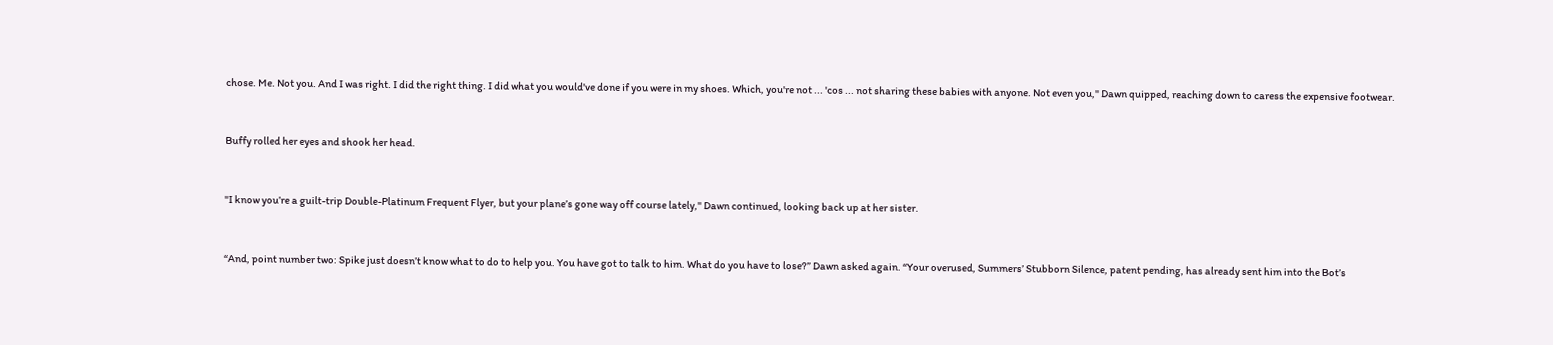chose. Me. Not you. And I was right. I did the right thing. I did what you would've done if you were in my shoes. Which, you're not ... 'cos ... not sharing these babies with anyone. Not even you," Dawn quipped, reaching down to caress the expensive footwear.


Buffy rolled her eyes and shook her head.


"I know you’re a guilt-trip Double-Platinum Frequent Flyer, but your plane’s gone way off course lately," Dawn continued, looking back up at her sister.


“And, point number two: Spike just doesn’t know what to do to help you. You have got to talk to him. What do you have to lose?” Dawn asked again. “Your overused, Summers’ Stubborn Silence, patent pending, has already sent him into the Bot’s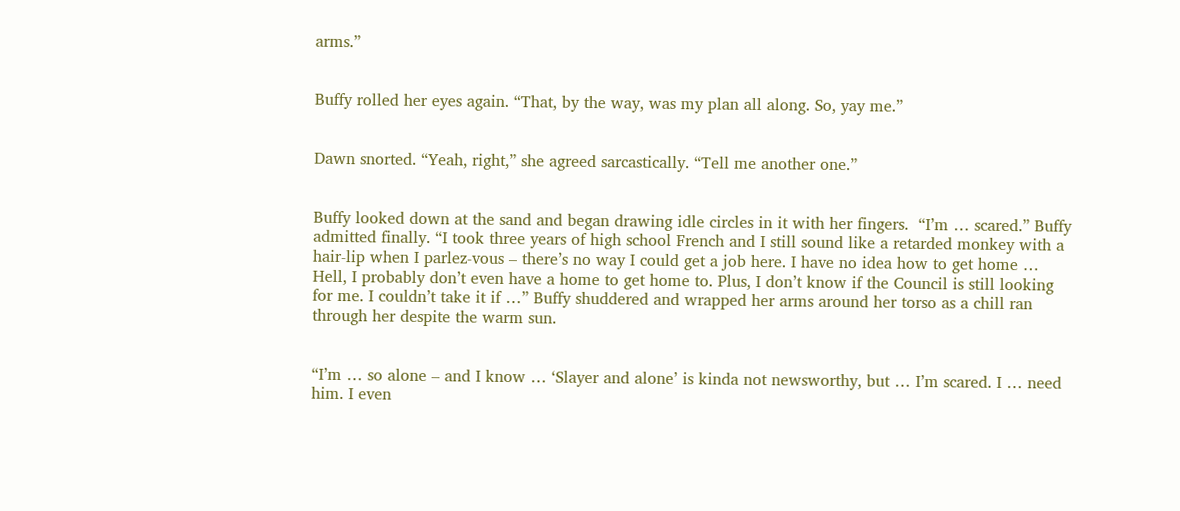arms.”


Buffy rolled her eyes again. “That, by the way, was my plan all along. So, yay me.”


Dawn snorted. “Yeah, right,” she agreed sarcastically. “Tell me another one.”


Buffy looked down at the sand and began drawing idle circles in it with her fingers.  “I’m … scared.” Buffy admitted finally. “I took three years of high school French and I still sound like a retarded monkey with a hair-lip when I parlez-vous – there’s no way I could get a job here. I have no idea how to get home … Hell, I probably don’t even have a home to get home to. Plus, I don’t know if the Council is still looking for me. I couldn’t take it if …” Buffy shuddered and wrapped her arms around her torso as a chill ran through her despite the warm sun.


“I’m … so alone – and I know … ‘Slayer and alone’ is kinda not newsworthy, but … I’m scared. I … need him. I even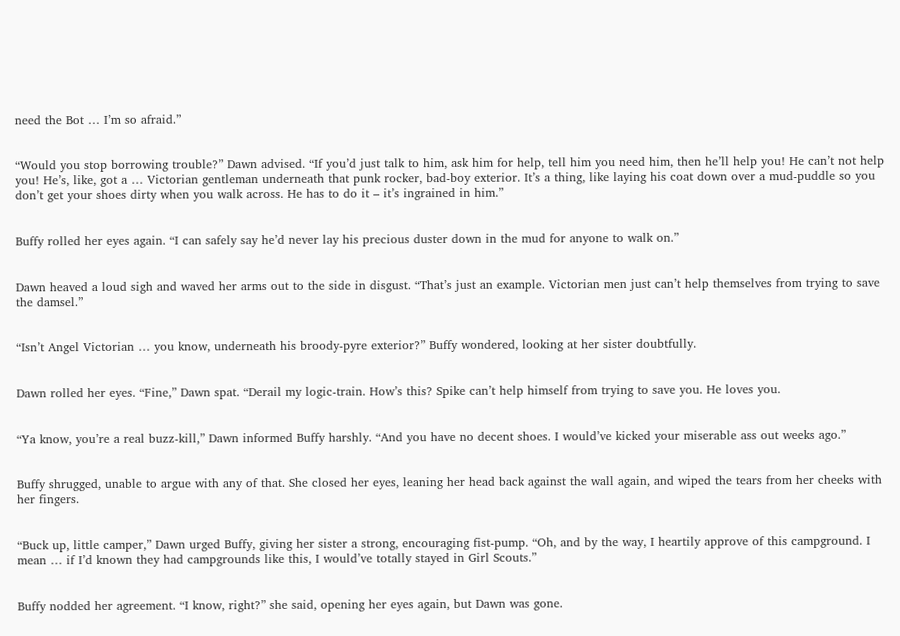need the Bot … I’m so afraid.”


“Would you stop borrowing trouble?” Dawn advised. “If you’d just talk to him, ask him for help, tell him you need him, then he’ll help you! He can’t not help you! He’s, like, got a … Victorian gentleman underneath that punk rocker, bad-boy exterior. It’s a thing, like laying his coat down over a mud-puddle so you don’t get your shoes dirty when you walk across. He has to do it – it’s ingrained in him.”


Buffy rolled her eyes again. “I can safely say he’d never lay his precious duster down in the mud for anyone to walk on.”


Dawn heaved a loud sigh and waved her arms out to the side in disgust. “That’s just an example. Victorian men just can’t help themselves from trying to save the damsel.”


“Isn’t Angel Victorian … you know, underneath his broody-pyre exterior?” Buffy wondered, looking at her sister doubtfully.


Dawn rolled her eyes. “Fine,” Dawn spat. “Derail my logic-train. How’s this? Spike can’t help himself from trying to save you. He loves you.


“Ya know, you’re a real buzz-kill,” Dawn informed Buffy harshly. “And you have no decent shoes. I would’ve kicked your miserable ass out weeks ago.”


Buffy shrugged, unable to argue with any of that. She closed her eyes, leaning her head back against the wall again, and wiped the tears from her cheeks with her fingers.


“Buck up, little camper,” Dawn urged Buffy, giving her sister a strong, encouraging fist-pump. “Oh, and by the way, I heartily approve of this campground. I mean … if I’d known they had campgrounds like this, I would’ve totally stayed in Girl Scouts.”


Buffy nodded her agreement. “I know, right?” she said, opening her eyes again, but Dawn was gone.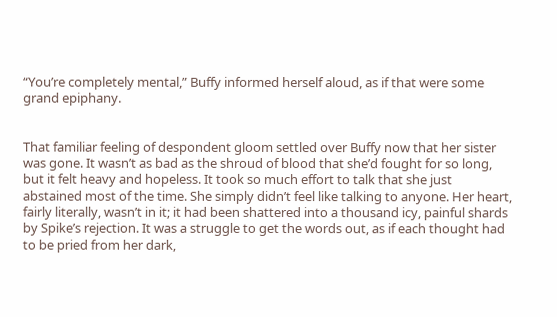“You’re completely mental,” Buffy informed herself aloud, as if that were some grand epiphany.


That familiar feeling of despondent gloom settled over Buffy now that her sister was gone. It wasn’t as bad as the shroud of blood that she’d fought for so long, but it felt heavy and hopeless. It took so much effort to talk that she just abstained most of the time. She simply didn’t feel like talking to anyone. Her heart, fairly literally, wasn’t in it; it had been shattered into a thousand icy, painful shards by Spike’s rejection. It was a struggle to get the words out, as if each thought had to be pried from her dark,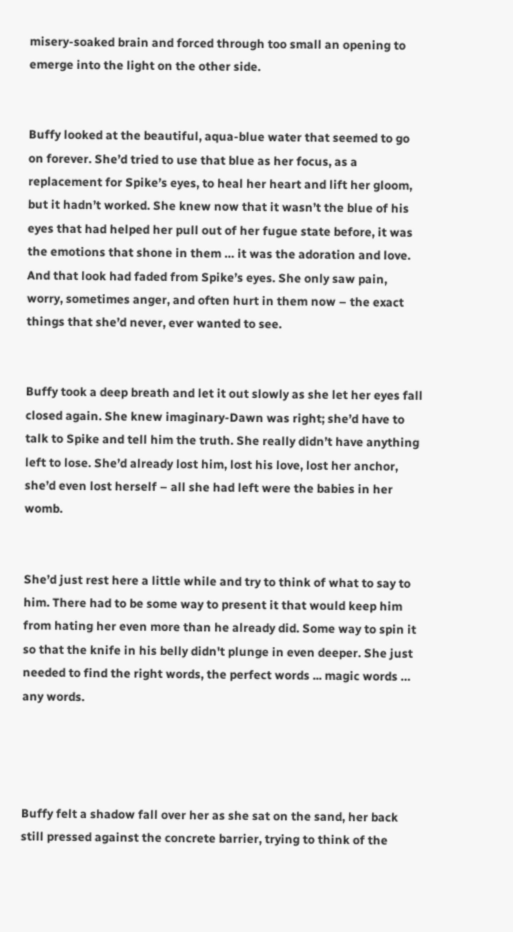misery-soaked brain and forced through too small an opening to emerge into the light on the other side.


Buffy looked at the beautiful, aqua-blue water that seemed to go on forever. She’d tried to use that blue as her focus, as a replacement for Spike’s eyes, to heal her heart and lift her gloom, but it hadn’t worked. She knew now that it wasn’t the blue of his eyes that had helped her pull out of her fugue state before, it was the emotions that shone in them … it was the adoration and love. And that look had faded from Spike’s eyes. She only saw pain, worry, sometimes anger, and often hurt in them now – the exact things that she’d never, ever wanted to see.


Buffy took a deep breath and let it out slowly as she let her eyes fall closed again. She knew imaginary-Dawn was right; she’d have to talk to Spike and tell him the truth. She really didn’t have anything left to lose. She’d already lost him, lost his love, lost her anchor, she’d even lost herself – all she had left were the babies in her womb.


She’d just rest here a little while and try to think of what to say to him. There had to be some way to present it that would keep him from hating her even more than he already did. Some way to spin it so that the knife in his belly didn't plunge in even deeper. She just needed to find the right words, the perfect words ... magic words … any words.




Buffy felt a shadow fall over her as she sat on the sand, her back still pressed against the concrete barrier, trying to think of the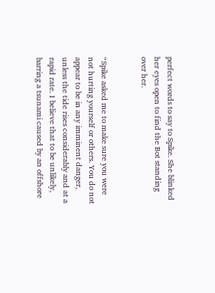perfect words to say to Spike. She blinked her eyes open to find the Bot standing over her.


“Spike asked me to make sure you were not hurting yourself or others. You do not appear to be in any imminent danger, unless the tide rises considerably and at a rapid rate. I believe that to be unlikely, barring a tsunami caused by an offshore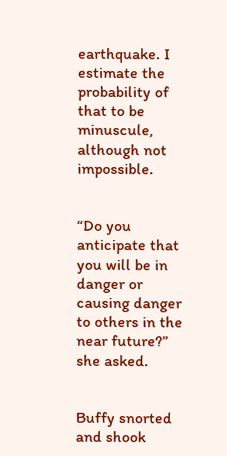earthquake. I estimate the probability of that to be minuscule, although not impossible.


“Do you anticipate that you will be in danger or causing danger to others in the near future?” she asked.


Buffy snorted and shook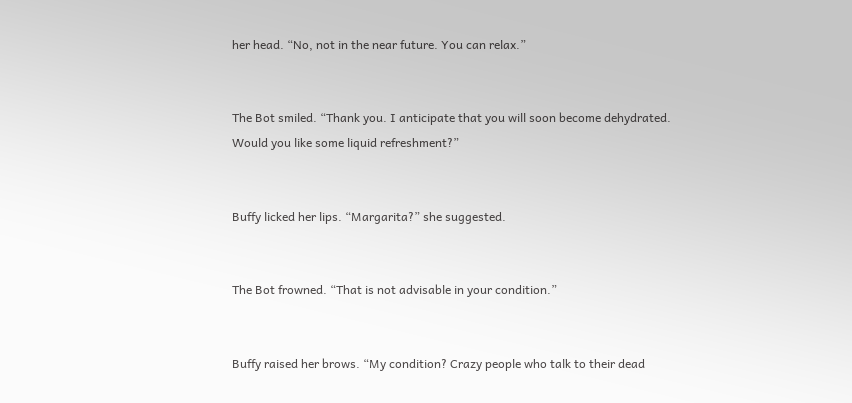her head. “No, not in the near future. You can relax.”


The Bot smiled. “Thank you. I anticipate that you will soon become dehydrated. Would you like some liquid refreshment?”


Buffy licked her lips. “Margarita?” she suggested.


The Bot frowned. “That is not advisable in your condition.”


Buffy raised her brows. “My condition? Crazy people who talk to their dead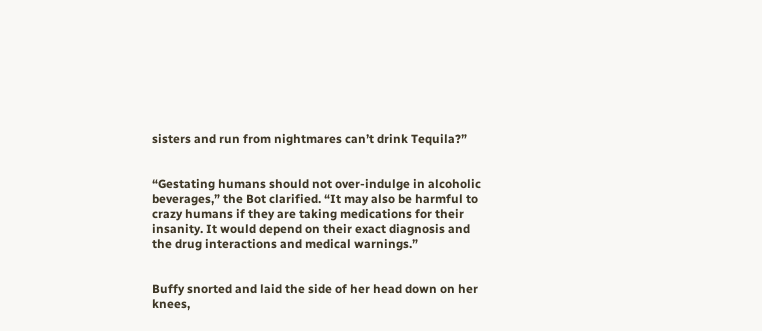sisters and run from nightmares can’t drink Tequila?”


“Gestating humans should not over-indulge in alcoholic beverages,” the Bot clarified. “It may also be harmful to crazy humans if they are taking medications for their insanity. It would depend on their exact diagnosis and the drug interactions and medical warnings.”


Buffy snorted and laid the side of her head down on her knees,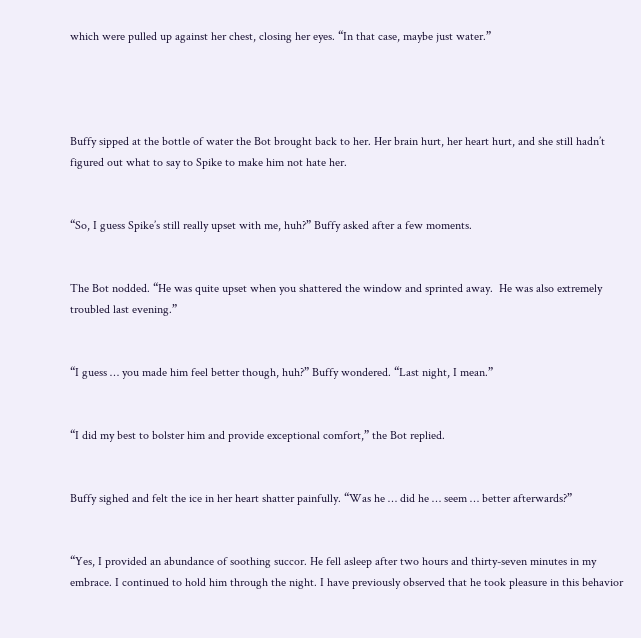which were pulled up against her chest, closing her eyes. “In that case, maybe just water.”




Buffy sipped at the bottle of water the Bot brought back to her. Her brain hurt, her heart hurt, and she still hadn’t figured out what to say to Spike to make him not hate her.


“So, I guess Spike’s still really upset with me, huh?” Buffy asked after a few moments.


The Bot nodded. “He was quite upset when you shattered the window and sprinted away.  He was also extremely troubled last evening.”


“I guess … you made him feel better though, huh?” Buffy wondered. “Last night, I mean.”


“I did my best to bolster him and provide exceptional comfort,” the Bot replied.


Buffy sighed and felt the ice in her heart shatter painfully. “Was he … did he … seem … better afterwards?”


“Yes, I provided an abundance of soothing succor. He fell asleep after two hours and thirty-seven minutes in my embrace. I continued to hold him through the night. I have previously observed that he took pleasure in this behavior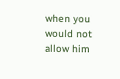when you would not allow him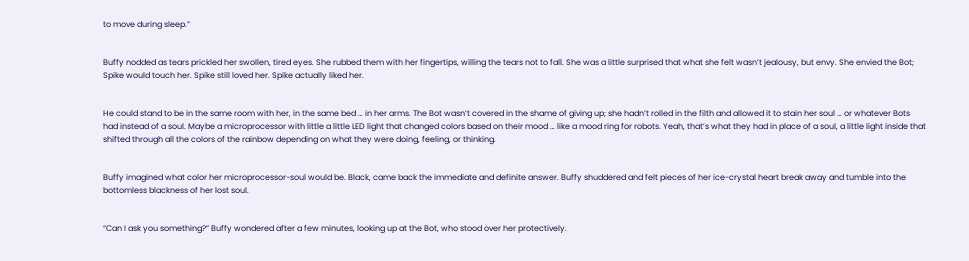to move during sleep.”


Buffy nodded as tears prickled her swollen, tired eyes. She rubbed them with her fingertips, willing the tears not to fall. She was a little surprised that what she felt wasn’t jealousy, but envy. She envied the Bot; Spike would touch her. Spike still loved her. Spike actually liked her.


He could stand to be in the same room with her, in the same bed … in her arms. The Bot wasn’t covered in the shame of giving up; she hadn’t rolled in the filth and allowed it to stain her soul … or whatever Bots had instead of a soul. Maybe a microprocessor with little a little LED light that changed colors based on their mood … like a mood ring for robots. Yeah, that’s what they had in place of a soul, a little light inside that shifted through all the colors of the rainbow depending on what they were doing, feeling, or thinking.


Buffy imagined what color her microprocessor-soul would be. Black, came back the immediate and definite answer. Buffy shuddered and felt pieces of her ice-crystal heart break away and tumble into the bottomless blackness of her lost soul.


“Can I ask you something?” Buffy wondered after a few minutes, looking up at the Bot, who stood over her protectively.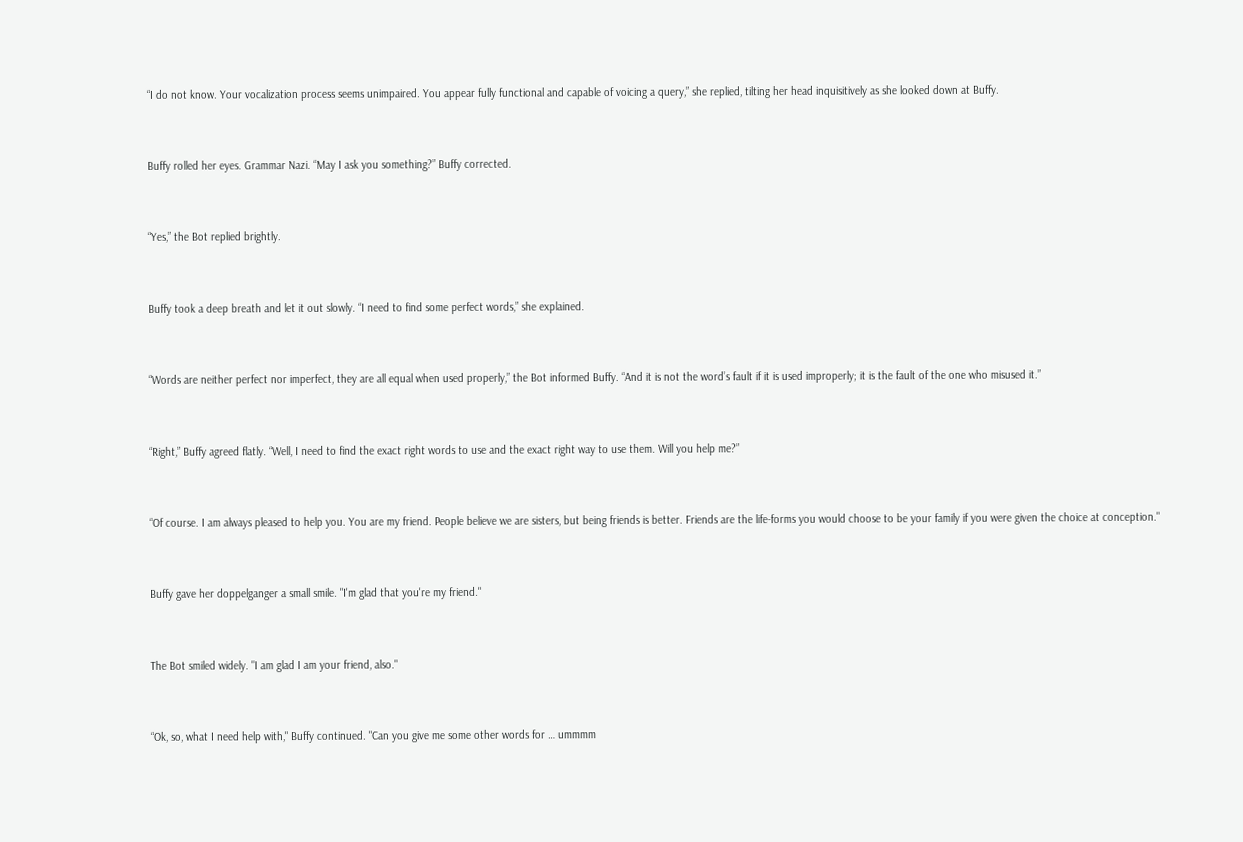“I do not know. Your vocalization process seems unimpaired. You appear fully functional and capable of voicing a query,” she replied, tilting her head inquisitively as she looked down at Buffy.


Buffy rolled her eyes. Grammar Nazi. “May I ask you something?” Buffy corrected.


“Yes,” the Bot replied brightly.


Buffy took a deep breath and let it out slowly. “I need to find some perfect words,” she explained.


“Words are neither perfect nor imperfect, they are all equal when used properly,” the Bot informed Buffy. “And it is not the word’s fault if it is used improperly; it is the fault of the one who misused it.”


“Right,” Buffy agreed flatly. “Well, I need to find the exact right words to use and the exact right way to use them. Will you help me?”


“Of course. I am always pleased to help you. You are my friend. People believe we are sisters, but being friends is better. Friends are the life-forms you would choose to be your family if you were given the choice at conception."


Buffy gave her doppelganger a small smile. "I'm glad that you're my friend."


The Bot smiled widely. "I am glad I am your friend, also."


“Ok, so, what I need help with," Buffy continued. "Can you give me some other words for … ummmm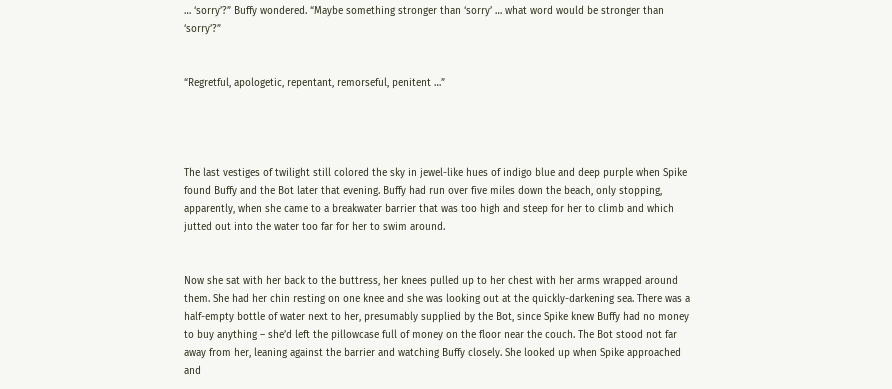… ‘sorry’?” Buffy wondered. “Maybe something stronger than ‘sorry’ … what word would be stronger than ‘sorry’?”


“Regretful, apologetic, repentant, remorseful, penitent …”




The last vestiges of twilight still colored the sky in jewel-like hues of indigo blue and deep purple when Spike found Buffy and the Bot later that evening. Buffy had run over five miles down the beach, only stopping, apparently, when she came to a breakwater barrier that was too high and steep for her to climb and which jutted out into the water too far for her to swim around.


Now she sat with her back to the buttress, her knees pulled up to her chest with her arms wrapped around them. She had her chin resting on one knee and she was looking out at the quickly-darkening sea. There was a half-empty bottle of water next to her, presumably supplied by the Bot, since Spike knew Buffy had no money to buy anything – she’d left the pillowcase full of money on the floor near the couch. The Bot stood not far away from her, leaning against the barrier and watching Buffy closely. She looked up when Spike approached and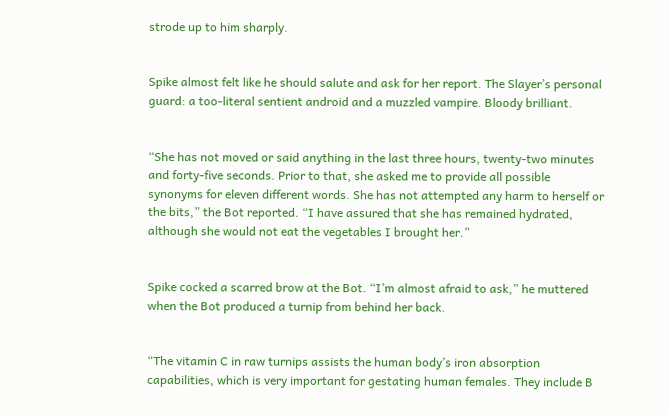strode up to him sharply.


Spike almost felt like he should salute and ask for her report. The Slayer’s personal guard: a too-literal sentient android and a muzzled vampire. Bloody brilliant.


“She has not moved or said anything in the last three hours, twenty-two minutes and forty-five seconds. Prior to that, she asked me to provide all possible synonyms for eleven different words. She has not attempted any harm to herself or the bits,” the Bot reported. “I have assured that she has remained hydrated, although she would not eat the vegetables I brought her.”


Spike cocked a scarred brow at the Bot. “I’m almost afraid to ask,” he muttered when the Bot produced a turnip from behind her back.


“The vitamin C in raw turnips assists the human body’s iron absorption capabilities, which is very important for gestating human females. They include B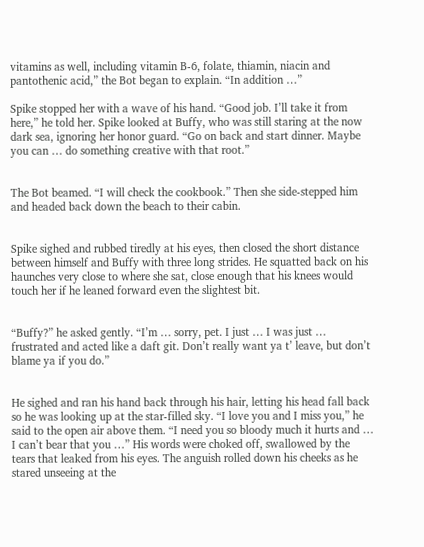vitamins as well, including vitamin B-6, folate, thiamin, niacin and pantothenic acid,” the Bot began to explain. “In addition …”

Spike stopped her with a wave of his hand. “Good job. I’ll take it from here,” he told her. Spike looked at Buffy, who was still staring at the now dark sea, ignoring her honor guard. “Go on back and start dinner. Maybe you can … do something creative with that root.”


The Bot beamed. “I will check the cookbook.” Then she side-stepped him and headed back down the beach to their cabin.


Spike sighed and rubbed tiredly at his eyes, then closed the short distance between himself and Buffy with three long strides. He squatted back on his haunches very close to where she sat, close enough that his knees would touch her if he leaned forward even the slightest bit.


“Buffy?” he asked gently. “I’m … sorry, pet. I just … I was just … frustrated and acted like a daft git. Don’t really want ya t’ leave, but don’t blame ya if you do.”


He sighed and ran his hand back through his hair, letting his head fall back so he was looking up at the star-filled sky. “I love you and I miss you,” he said to the open air above them. “I need you so bloody much it hurts and … I can’t bear that you …” His words were choked off, swallowed by the tears that leaked from his eyes. The anguish rolled down his cheeks as he stared unseeing at the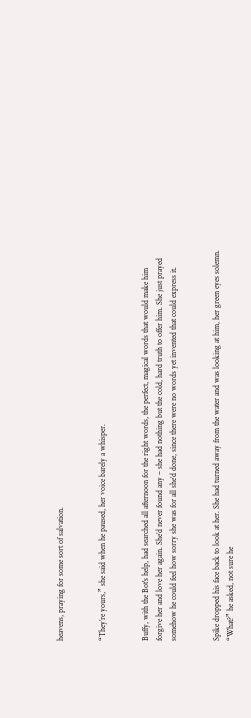heavens, praying for some sort of salvation.


“They’re yours,” she said when he paused, her voice barely a whisper.


Buffy, with the Bot's help, had searched all afternoon for the right words, the perfect, magical words that would make him forgive her and love her again. She’d never found any – she had nothing but the cold, hard truth to offer him. She just prayed somehow he could feel how sorry she was for all she’d done, since there were no words yet invented that could express it.


Spike dropped his face back to look at her. She had turned away from the water and was looking at him, her green eyes solemn. “What?” he asked, not sure he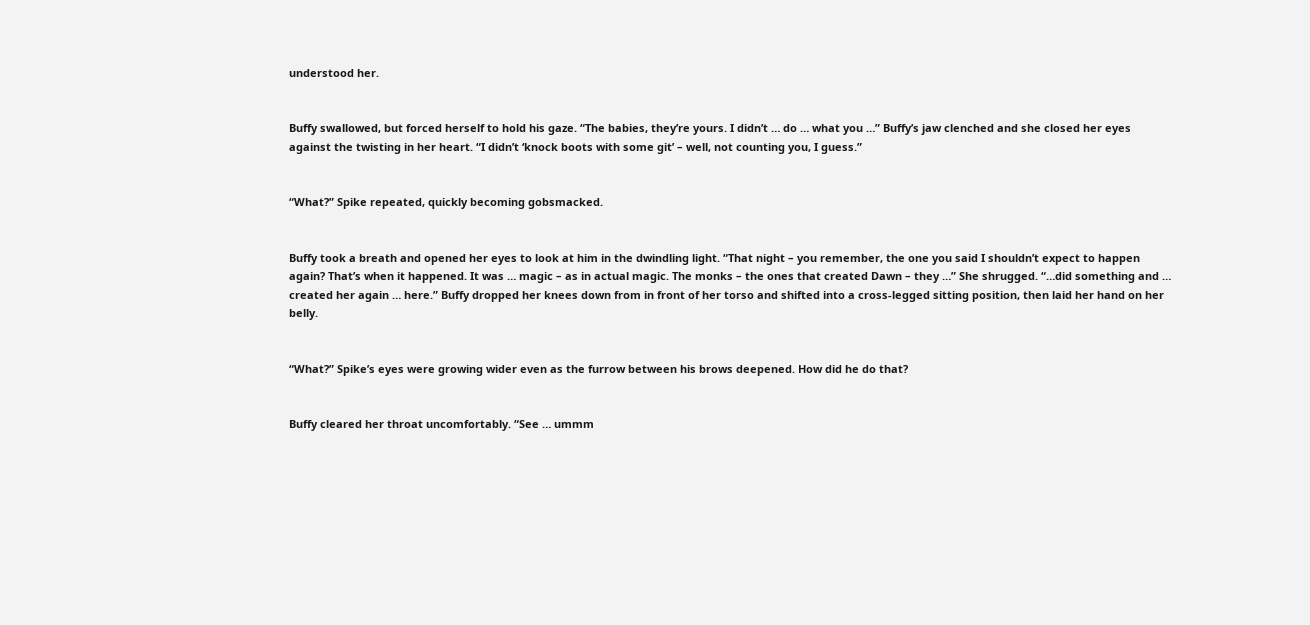understood her.


Buffy swallowed, but forced herself to hold his gaze. “The babies, they’re yours. I didn’t … do … what you …” Buffy’s jaw clenched and she closed her eyes against the twisting in her heart. “I didn’t ‘knock boots with some git’ – well, not counting you, I guess.”


“What?” Spike repeated, quickly becoming gobsmacked.


Buffy took a breath and opened her eyes to look at him in the dwindling light. “That night – you remember, the one you said I shouldn’t expect to happen again? That’s when it happened. It was … magic – as in actual magic. The monks – the ones that created Dawn – they …” She shrugged. “…did something and … created her again … here.” Buffy dropped her knees down from in front of her torso and shifted into a cross-legged sitting position, then laid her hand on her belly.


“What?” Spike’s eyes were growing wider even as the furrow between his brows deepened. How did he do that?


Buffy cleared her throat uncomfortably. “See … ummm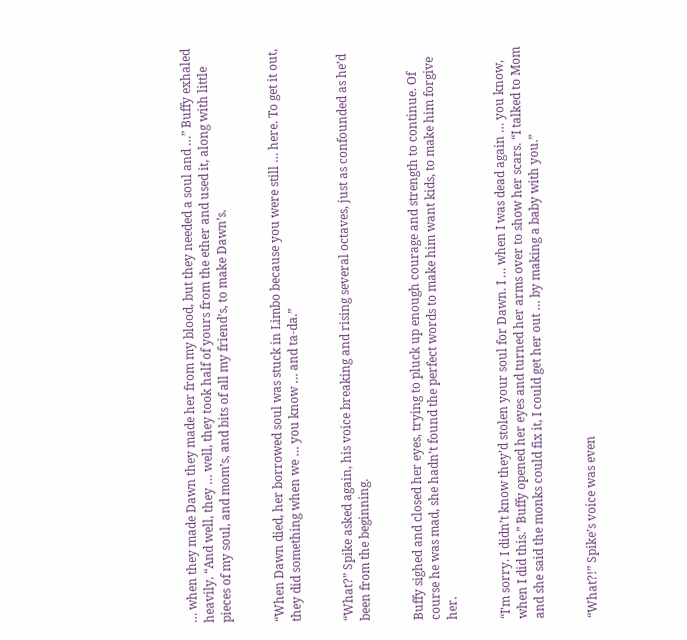… when they made Dawn they made her from my blood, but they needed a soul and …” Buffy exhaled heavily. “And well, they … well, they took half of yours from the ether and used it, along with little pieces of my soul, and mom’s, and bits of all my friend’s, to make Dawn’s.


“When Dawn died, her borrowed soul was stuck in Limbo because you were still … here. To get it out, they did something when we … you know … and ta-da.”


“What?” Spike asked again, his voice breaking and rising several octaves, just as confounded as he’d been from the beginning.


Buffy sighed and closed her eyes, trying to pluck up enough courage and strength to continue. Of course he was mad, she hadn’t found the perfect words to make him want kids, to make him forgive her.


“I’m sorry. I didn’t know they’d stolen your soul for Dawn. I … when I was dead again … you know, when I did this.” Buffy opened her eyes and turned her arms over to show her scars. “I talked to Mom and she said the monks could fix it, I could get her out … by making a baby with you.”


“What?!” Spike’s voice was even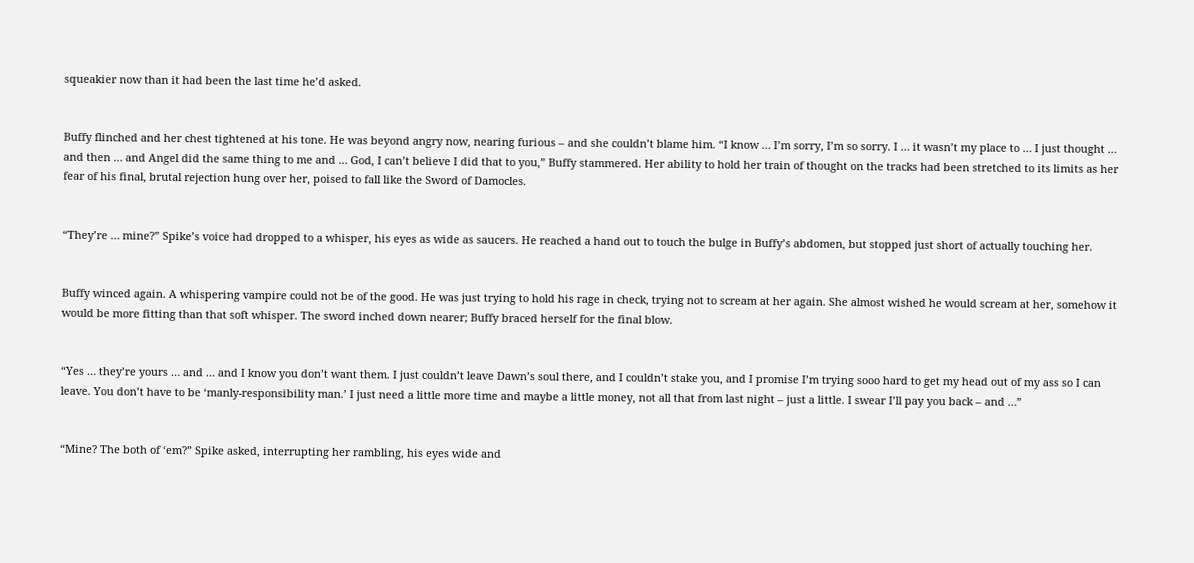squeakier now than it had been the last time he’d asked.


Buffy flinched and her chest tightened at his tone. He was beyond angry now, nearing furious – and she couldn’t blame him. “I know … I’m sorry, I’m so sorry. I … it wasn’t my place to … I just thought … and then … and Angel did the same thing to me and … God, I can’t believe I did that to you,” Buffy stammered. Her ability to hold her train of thought on the tracks had been stretched to its limits as her fear of his final, brutal rejection hung over her, poised to fall like the Sword of Damocles.


“They’re … mine?” Spike’s voice had dropped to a whisper, his eyes as wide as saucers. He reached a hand out to touch the bulge in Buffy’s abdomen, but stopped just short of actually touching her.


Buffy winced again. A whispering vampire could not be of the good. He was just trying to hold his rage in check, trying not to scream at her again. She almost wished he would scream at her, somehow it would be more fitting than that soft whisper. The sword inched down nearer; Buffy braced herself for the final blow.


“Yes … they’re yours … and … and I know you don’t want them. I just couldn’t leave Dawn’s soul there, and I couldn’t stake you, and I promise I’m trying sooo hard to get my head out of my ass so I can leave. You don’t have to be ‘manly-responsibility man.’ I just need a little more time and maybe a little money, not all that from last night – just a little. I swear I’ll pay you back – and …”


“Mine? The both of ‘em?” Spike asked, interrupting her rambling, his eyes wide and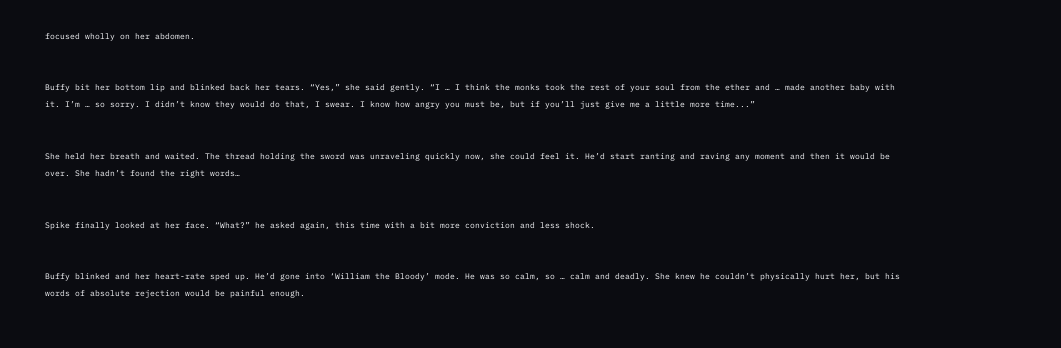focused wholly on her abdomen.


Buffy bit her bottom lip and blinked back her tears. “Yes,” she said gently. “I … I think the monks took the rest of your soul from the ether and … made another baby with it. I’m … so sorry. I didn’t know they would do that, I swear. I know how angry you must be, but if you’ll just give me a little more time...”


She held her breath and waited. The thread holding the sword was unraveling quickly now, she could feel it. He’d start ranting and raving any moment and then it would be over. She hadn’t found the right words…


Spike finally looked at her face. “What?” he asked again, this time with a bit more conviction and less shock.


Buffy blinked and her heart-rate sped up. He’d gone into ‘William the Bloody’ mode. He was so calm, so … calm and deadly. She knew he couldn’t physically hurt her, but his words of absolute rejection would be painful enough.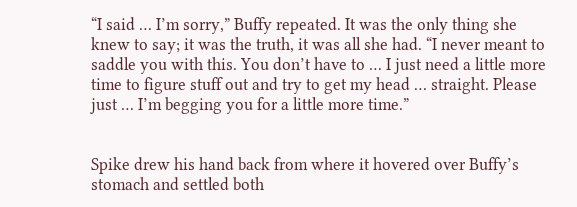“I said … I’m sorry,” Buffy repeated. It was the only thing she knew to say; it was the truth, it was all she had. “I never meant to saddle you with this. You don’t have to … I just need a little more time to figure stuff out and try to get my head … straight. Please just … I’m begging you for a little more time.”


Spike drew his hand back from where it hovered over Buffy’s stomach and settled both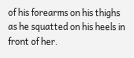of his forearms on his thighs as he squatted on his heels in front of her.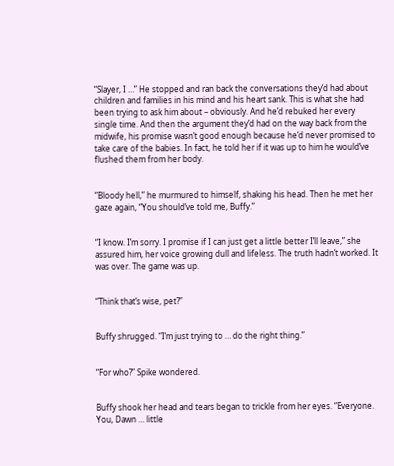“Slayer, I …” He stopped and ran back the conversations they’d had about children and families in his mind and his heart sank. This is what she had been trying to ask him about – obviously. And he’d rebuked her every single time. And then the argument they’d had on the way back from the midwife, his promise wasn’t good enough because he’d never promised to take care of the babies. In fact, he told her if it was up to him he would’ve flushed them from her body.


“Bloody hell,” he murmured to himself, shaking his head. Then he met her gaze again, “You should’ve told me, Buffy.”


“I know. I’m sorry. I promise if I can just get a little better I’ll leave,” she assured him, her voice growing dull and lifeless. The truth hadn’t worked. It was over. The game was up.


“Think that’s wise, pet?”


Buffy shrugged. “I’m just trying to … do the right thing.”


“For who?” Spike wondered.


Buffy shook her head and tears began to trickle from her eyes. “Everyone. You, Dawn … little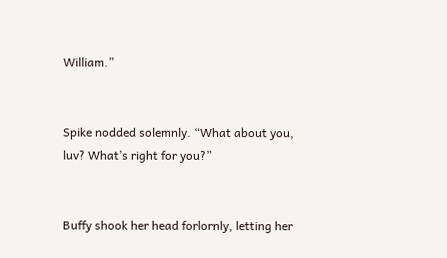William.”


Spike nodded solemnly. “What about you, luv? What’s right for you?”


Buffy shook her head forlornly, letting her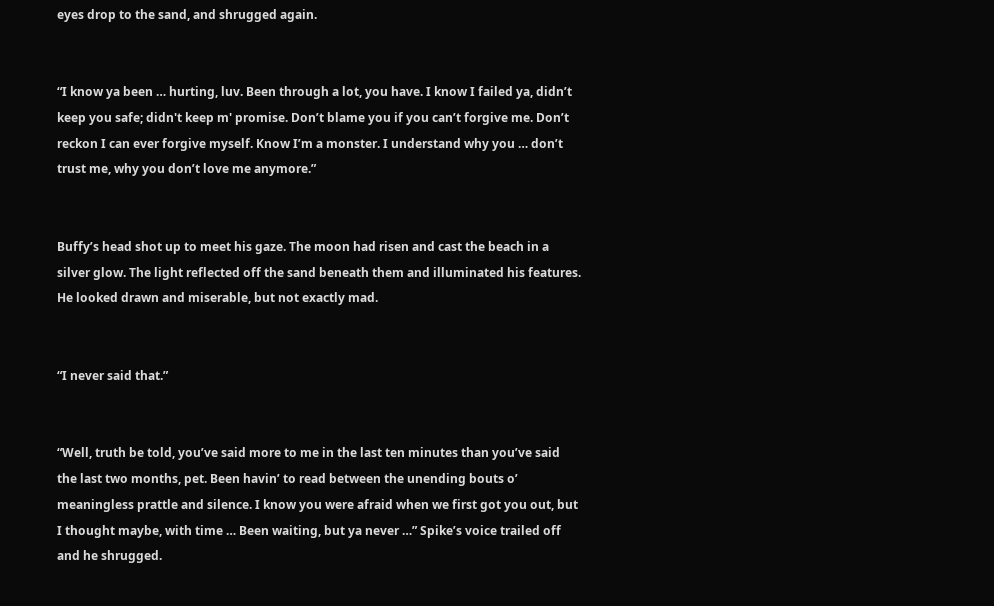eyes drop to the sand, and shrugged again.


“I know ya been … hurting, luv. Been through a lot, you have. I know I failed ya, didn’t keep you safe; didn't keep m' promise. Don’t blame you if you can’t forgive me. Don’t reckon I can ever forgive myself. Know I’m a monster. I understand why you … don’t trust me, why you don’t love me anymore.”


Buffy’s head shot up to meet his gaze. The moon had risen and cast the beach in a silver glow. The light reflected off the sand beneath them and illuminated his features. He looked drawn and miserable, but not exactly mad.


“I never said that.”


“Well, truth be told, you’ve said more to me in the last ten minutes than you’ve said the last two months, pet. Been havin’ to read between the unending bouts o’ meaningless prattle and silence. I know you were afraid when we first got you out, but I thought maybe, with time … Been waiting, but ya never …” Spike’s voice trailed off and he shrugged.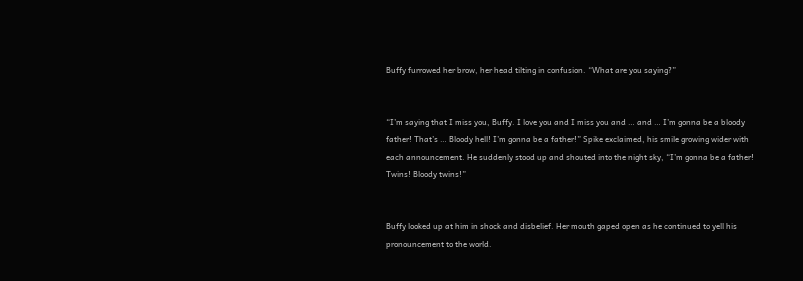Buffy furrowed her brow, her head tilting in confusion. “What are you saying?”


“I’m saying that I miss you, Buffy. I love you and I miss you and … and … I’m gonna be a bloody father! That’s … Bloody hell! I’m gonna be a father!” Spike exclaimed, his smile growing wider with each announcement. He suddenly stood up and shouted into the night sky, “I’m gonna be a father! Twins! Bloody twins!”


Buffy looked up at him in shock and disbelief. Her mouth gaped open as he continued to yell his pronouncement to the world.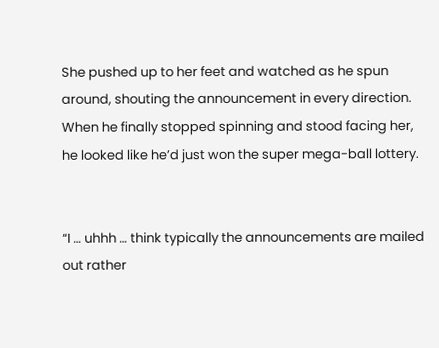She pushed up to her feet and watched as he spun around, shouting the announcement in every direction. When he finally stopped spinning and stood facing her, he looked like he’d just won the super mega-ball lottery.


“I … uhhh … think typically the announcements are mailed out rather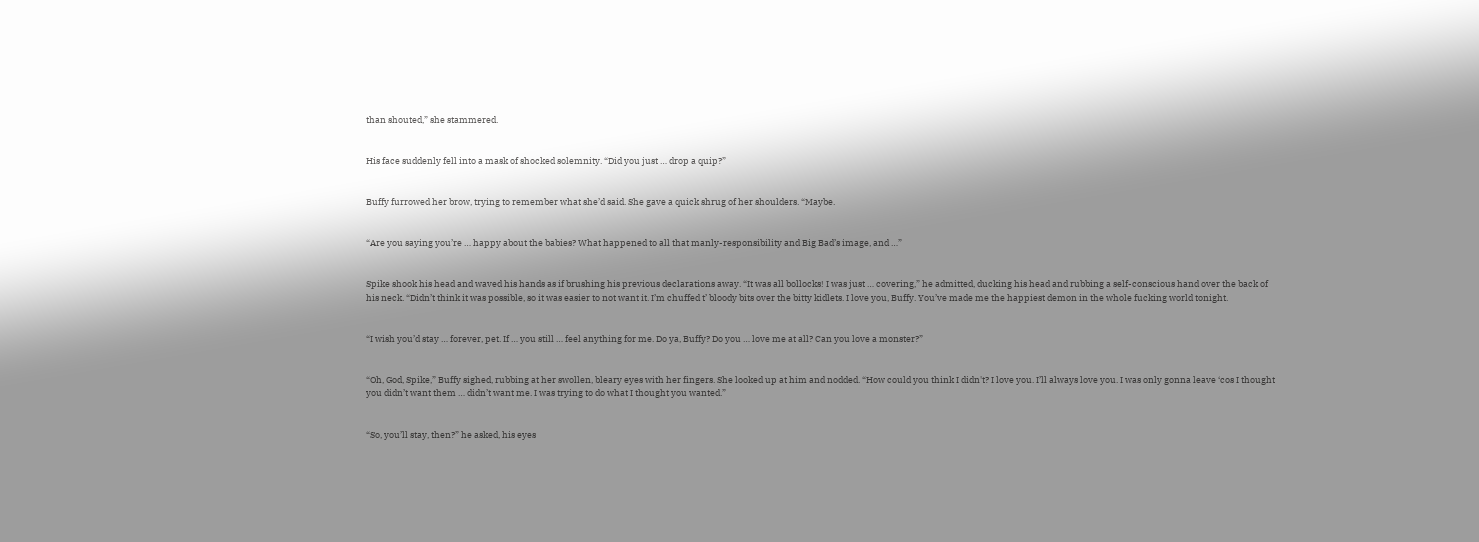than shouted,” she stammered.


His face suddenly fell into a mask of shocked solemnity. “Did you just … drop a quip?”


Buffy furrowed her brow, trying to remember what she’d said. She gave a quick shrug of her shoulders. “Maybe.


“Are you saying you’re … happy about the babies? What happened to all that manly-responsibility and Big Bad’s image, and …”


Spike shook his head and waved his hands as if brushing his previous declarations away. “It was all bollocks! I was just … covering,” he admitted, ducking his head and rubbing a self-conscious hand over the back of his neck. “Didn’t think it was possible, so it was easier to not want it. I’m chuffed t’ bloody bits over the bitty kidlets. I love you, Buffy. You’ve made me the happiest demon in the whole fucking world tonight.


“I wish you’d stay … forever, pet. If … you still … feel anything for me. Do ya, Buffy? Do you … love me at all? Can you love a monster?”


“Oh, God, Spike,” Buffy sighed, rubbing at her swollen, bleary eyes with her fingers. She looked up at him and nodded. “How could you think I didn't? I love you. I’ll always love you. I was only gonna leave ‘cos I thought you didn’t want them … didn’t want me. I was trying to do what I thought you wanted.”


“So, you’ll stay, then?” he asked, his eyes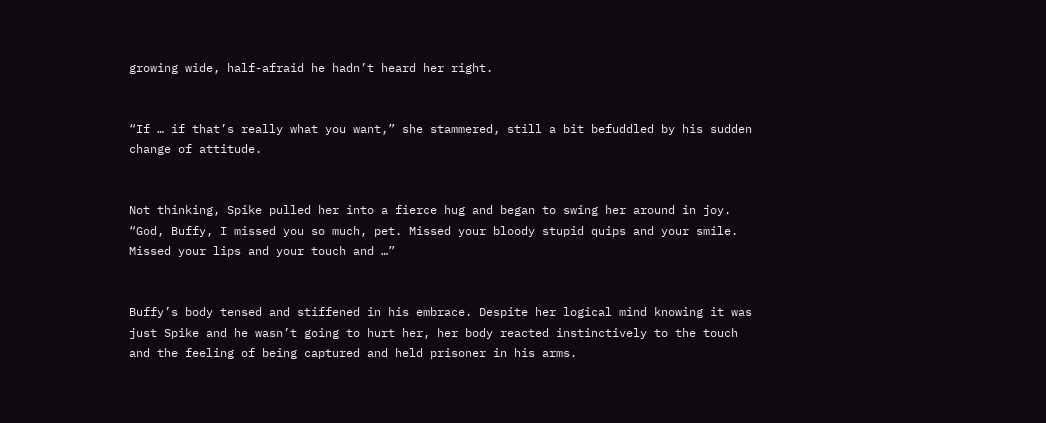growing wide, half-afraid he hadn’t heard her right.


“If … if that’s really what you want,” she stammered, still a bit befuddled by his sudden change of attitude.


Not thinking, Spike pulled her into a fierce hug and began to swing her around in joy. “God, Buffy, I missed you so much, pet. Missed your bloody stupid quips and your smile. Missed your lips and your touch and …”


Buffy’s body tensed and stiffened in his embrace. Despite her logical mind knowing it was just Spike and he wasn’t going to hurt her, her body reacted instinctively to the touch and the feeling of being captured and held prisoner in his arms.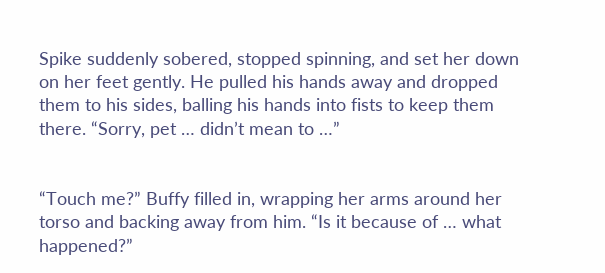Spike suddenly sobered, stopped spinning, and set her down on her feet gently. He pulled his hands away and dropped them to his sides, balling his hands into fists to keep them there. “Sorry, pet … didn’t mean to …”


“Touch me?” Buffy filled in, wrapping her arms around her torso and backing away from him. “Is it because of … what happened?”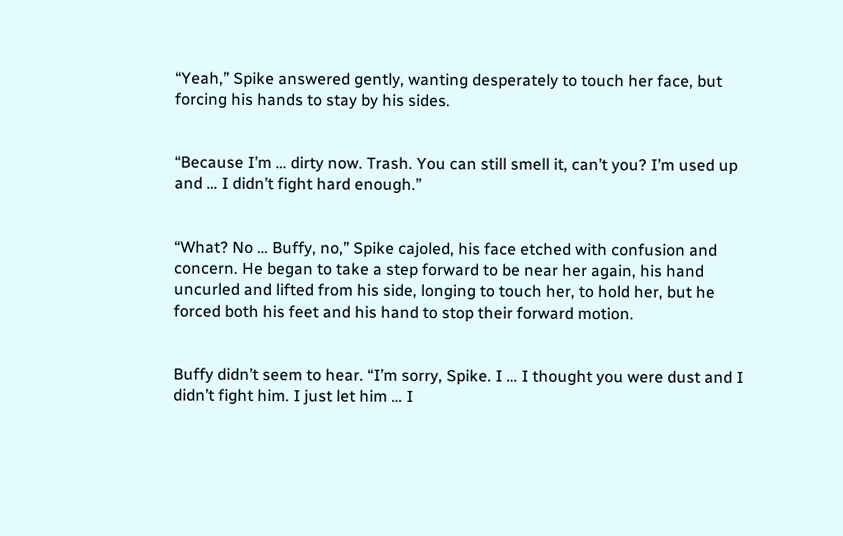“Yeah,” Spike answered gently, wanting desperately to touch her face, but forcing his hands to stay by his sides.


“Because I’m … dirty now. Trash. You can still smell it, can’t you? I’m used up and … I didn’t fight hard enough.”


“What? No … Buffy, no,” Spike cajoled, his face etched with confusion and concern. He began to take a step forward to be near her again, his hand uncurled and lifted from his side, longing to touch her, to hold her, but he forced both his feet and his hand to stop their forward motion.


Buffy didn’t seem to hear. “I’m sorry, Spike. I … I thought you were dust and I didn’t fight him. I just let him … I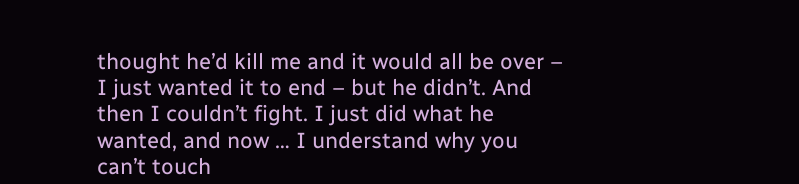thought he’d kill me and it would all be over – I just wanted it to end – but he didn’t. And then I couldn’t fight. I just did what he wanted, and now … I understand why you can’t touch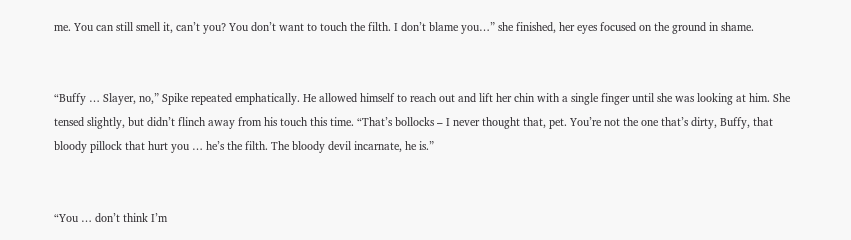me. You can still smell it, can’t you? You don’t want to touch the filth. I don’t blame you…” she finished, her eyes focused on the ground in shame.


“Buffy … Slayer, no,” Spike repeated emphatically. He allowed himself to reach out and lift her chin with a single finger until she was looking at him. She tensed slightly, but didn’t flinch away from his touch this time. “That’s bollocks – I never thought that, pet. You’re not the one that’s dirty, Buffy, that bloody pillock that hurt you … he’s the filth. The bloody devil incarnate, he is.”


“You … don’t think I’m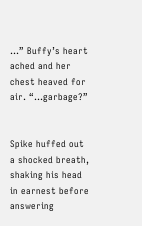…” Buffy’s heart ached and her chest heaved for air. “…garbage?”


Spike huffed out a shocked breath, shaking his head in earnest before answering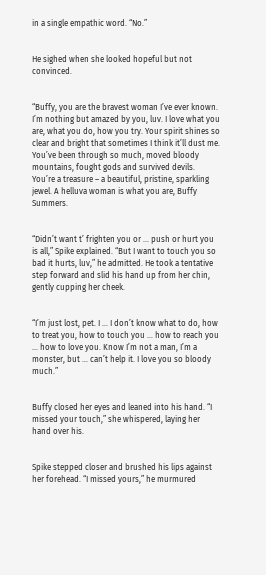in a single empathic word. “No.”


He sighed when she looked hopeful but not convinced.


“Buffy, you are the bravest woman I’ve ever known. I’m nothing but amazed by you, luv. I love what you are, what you do, how you try. Your spirit shines so clear and bright that sometimes I think it’ll dust me. You’ve been through so much, moved bloody mountains, fought gods and survived devils.  You’re a treasure – a beautiful, pristine, sparkling jewel. A helluva woman is what you are, Buffy Summers.


“Didn’t want t’ frighten you or … push or hurt you is all,” Spike explained. “But I want to touch you so bad it hurts, luv,” he admitted. He took a tentative step forward and slid his hand up from her chin, gently cupping her cheek.


“I’m just lost, pet. I … I don’t know what to do, how to treat you, how to touch you … how to reach you … how to love you. Know I’m not a man, I’m a monster, but … can’t help it. I love you so bloody much.”


Buffy closed her eyes and leaned into his hand. “I missed your touch,” she whispered, laying her hand over his.


Spike stepped closer and brushed his lips against her forehead. “I missed yours,” he murmured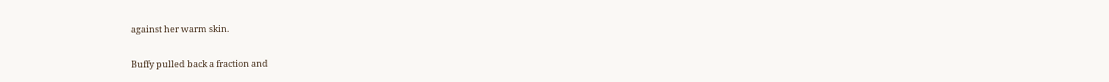against her warm skin.


Buffy pulled back a fraction and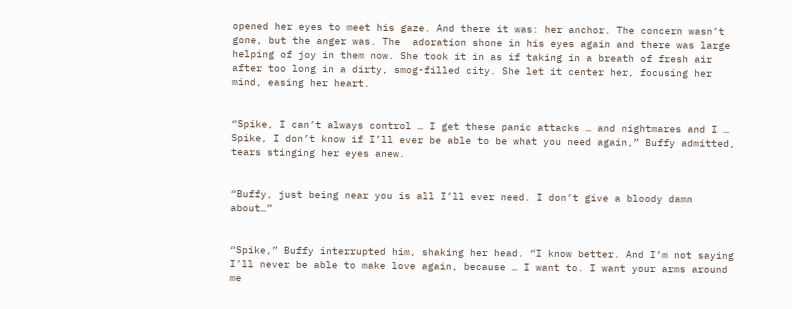opened her eyes to meet his gaze. And there it was: her anchor. The concern wasn’t gone, but the anger was. The  adoration shone in his eyes again and there was large helping of joy in them now. She took it in as if taking in a breath of fresh air after too long in a dirty, smog-filled city. She let it center her, focusing her mind, easing her heart.


“Spike, I can’t always control … I get these panic attacks … and nightmares and I … Spike, I don’t know if I’ll ever be able to be what you need again,” Buffy admitted, tears stinging her eyes anew.


“Buffy, just being near you is all I’ll ever need. I don’t give a bloody damn about…”


“Spike,” Buffy interrupted him, shaking her head. “I know better. And I’m not saying I’ll never be able to make love again, because … I want to. I want your arms around me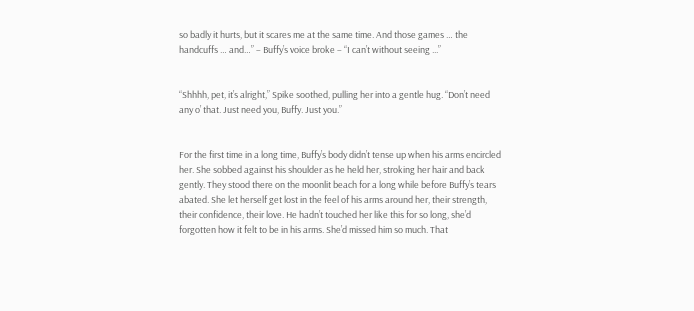so badly it hurts, but it scares me at the same time. And those games … the handcuffs … and…” – Buffy’s voice broke – “I can’t without seeing ...”


“Shhhh, pet, it’s alright,” Spike soothed, pulling her into a gentle hug. “Don’t need any o’ that. Just need you, Buffy. Just you.”


For the first time in a long time, Buffy’s body didn’t tense up when his arms encircled her. She sobbed against his shoulder as he held her, stroking her hair and back gently. They stood there on the moonlit beach for a long while before Buffy’s tears abated. She let herself get lost in the feel of his arms around her, their strength, their confidence, their love. He hadn’t touched her like this for so long, she’d forgotten how it felt to be in his arms. She’d missed him so much. That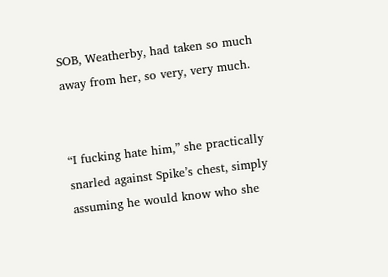SOB, Weatherby, had taken so much away from her, so very, very much.


“I fucking hate him,” she practically snarled against Spike’s chest, simply assuming he would know who she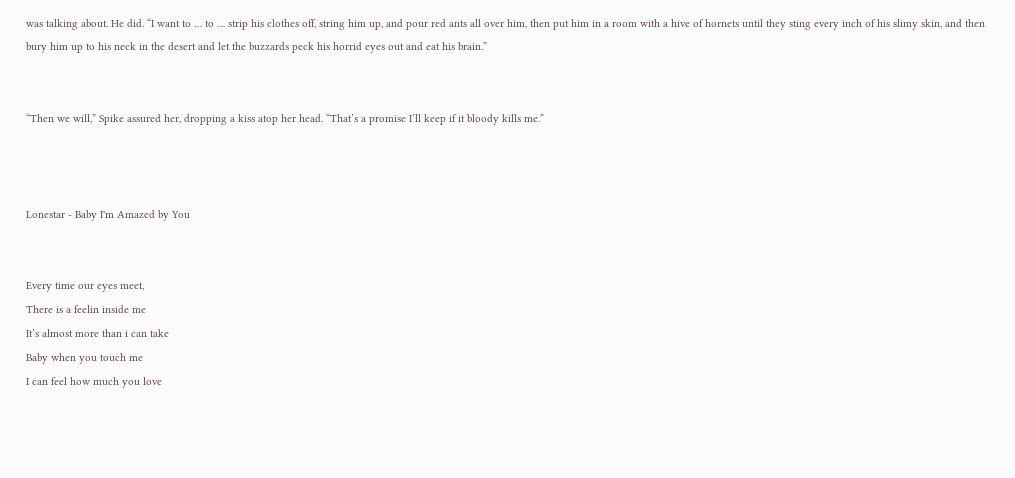was talking about. He did. “I want to … to … strip his clothes off, string him up, and pour red ants all over him, then put him in a room with a hive of hornets until they sting every inch of his slimy skin, and then bury him up to his neck in the desert and let the buzzards peck his horrid eyes out and eat his brain.”


“Then we will,” Spike assured her, dropping a kiss atop her head. “That’s a promise I’ll keep if it bloody kills me.”



Lonestar - Baby I'm Amazed by You


Every time our eyes meet,
There is a feelin inside me
It’s almost more than i can take
Baby when you touch me
I can feel how much you love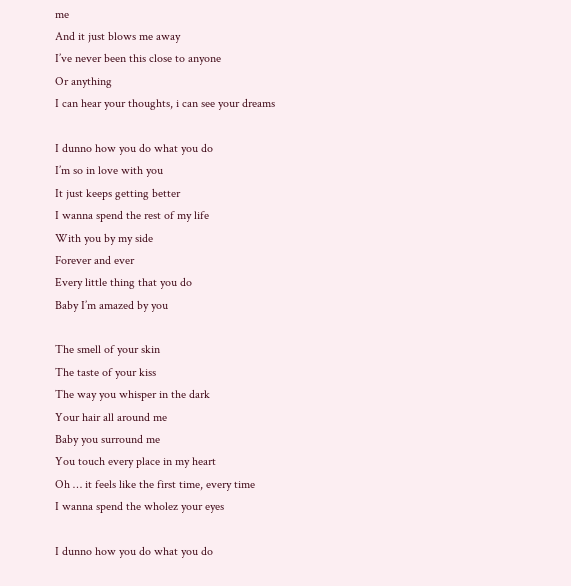me
And it just blows me away
I’ve never been this close to anyone
Or anything
I can hear your thoughts, i can see your dreams

I dunno how you do what you do
I’m so in love with you
It just keeps getting better
I wanna spend the rest of my life
With you by my side
Forever and ever
Every little thing that you do
Baby I’m amazed by you

The smell of your skin
The taste of your kiss
The way you whisper in the dark
Your hair all around me
Baby you surround me
You touch every place in my heart
Oh … it feels like the first time, every time
I wanna spend the wholez your eyes

I dunno how you do what you do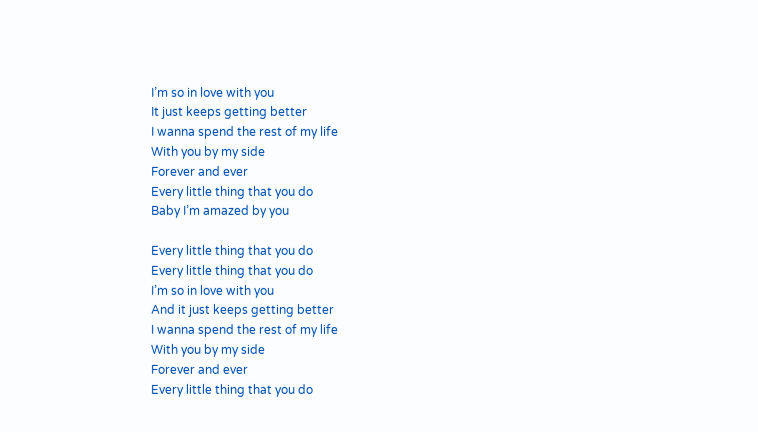I’m so in love with you
It just keeps getting better
I wanna spend the rest of my life
With you by my side
Forever and ever
Every little thing that you do
Baby I’m amazed by you

Every little thing that you do
Every little thing that you do
I’m so in love with you
And it just keeps getting better
I wanna spend the rest of my life
With you by my side
Forever and ever
Every little thing that you do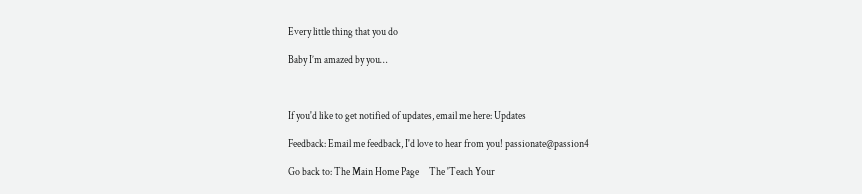Every little thing that you do

Baby I’m amazed by you…



If you'd like to get notified of updates, email me here: Updates

Feedback: Email me feedback, I'd love to hear from you! passionate@passion4

Go back to: The Main Home Page     The 'Teach Your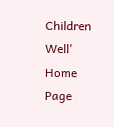Children Well' Home Page